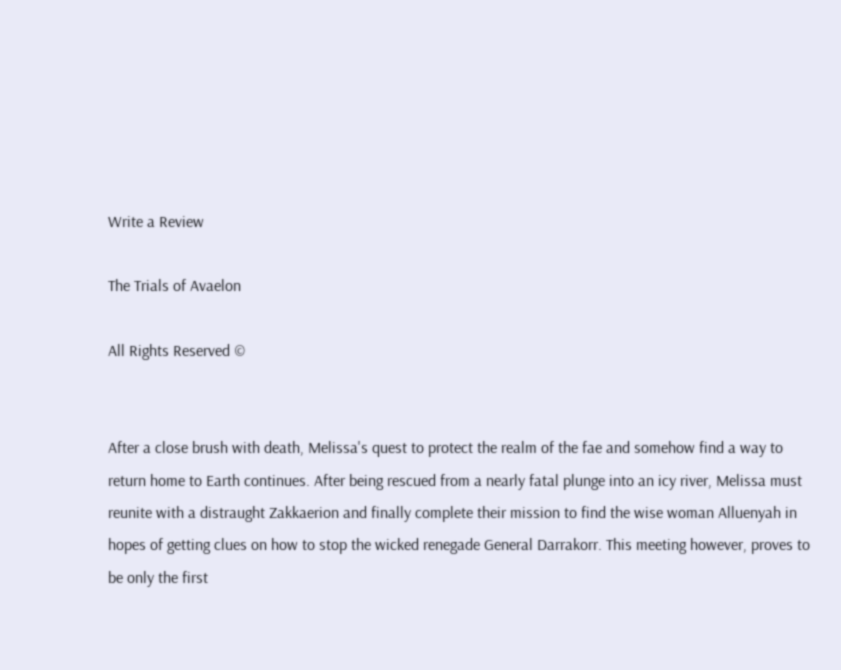Write a Review

The Trials of Avaelon

All Rights Reserved ©


After a close brush with death, Melissa's quest to protect the realm of the fae and somehow find a way to return home to Earth continues. After being rescued from a nearly fatal plunge into an icy river, Melissa must reunite with a distraught Zakkaerion and finally complete their mission to find the wise woman Alluenyah in hopes of getting clues on how to stop the wicked renegade General Darrakorr. This meeting however, proves to be only the first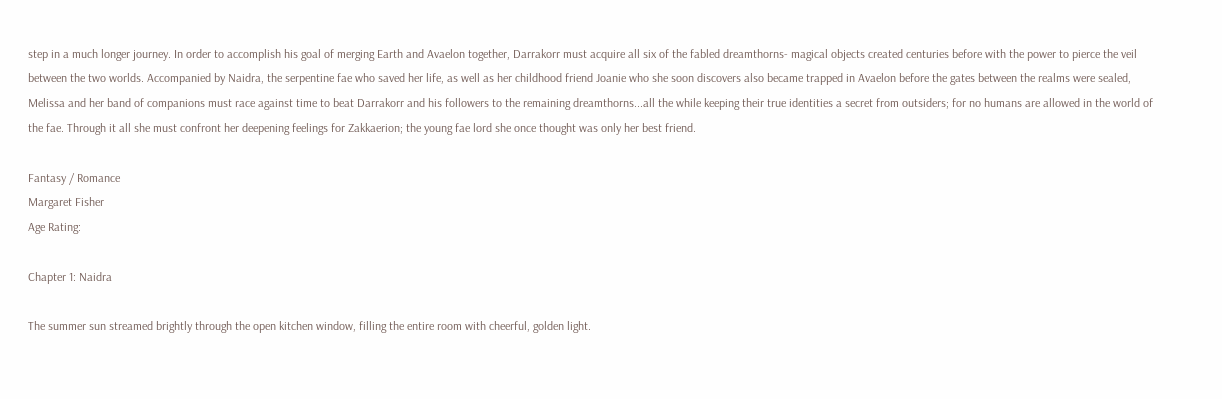step in a much longer journey. In order to accomplish his goal of merging Earth and Avaelon together, Darrakorr must acquire all six of the fabled dreamthorns- magical objects created centuries before with the power to pierce the veil between the two worlds. Accompanied by Naidra, the serpentine fae who saved her life, as well as her childhood friend Joanie who she soon discovers also became trapped in Avaelon before the gates between the realms were sealed, Melissa and her band of companions must race against time to beat Darrakorr and his followers to the remaining dreamthorns...all the while keeping their true identities a secret from outsiders; for no humans are allowed in the world of the fae. Through it all she must confront her deepening feelings for Zakkaerion; the young fae lord she once thought was only her best friend.

Fantasy / Romance
Margaret Fisher
Age Rating:

Chapter 1: Naidra

The summer sun streamed brightly through the open kitchen window, filling the entire room with cheerful, golden light.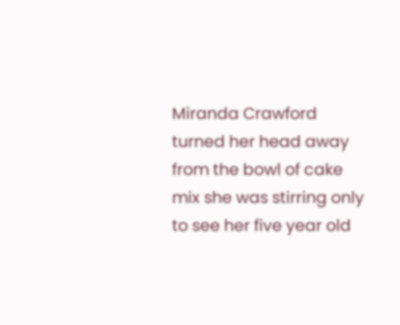Miranda Crawford turned her head away from the bowl of cake mix she was stirring only to see her five year old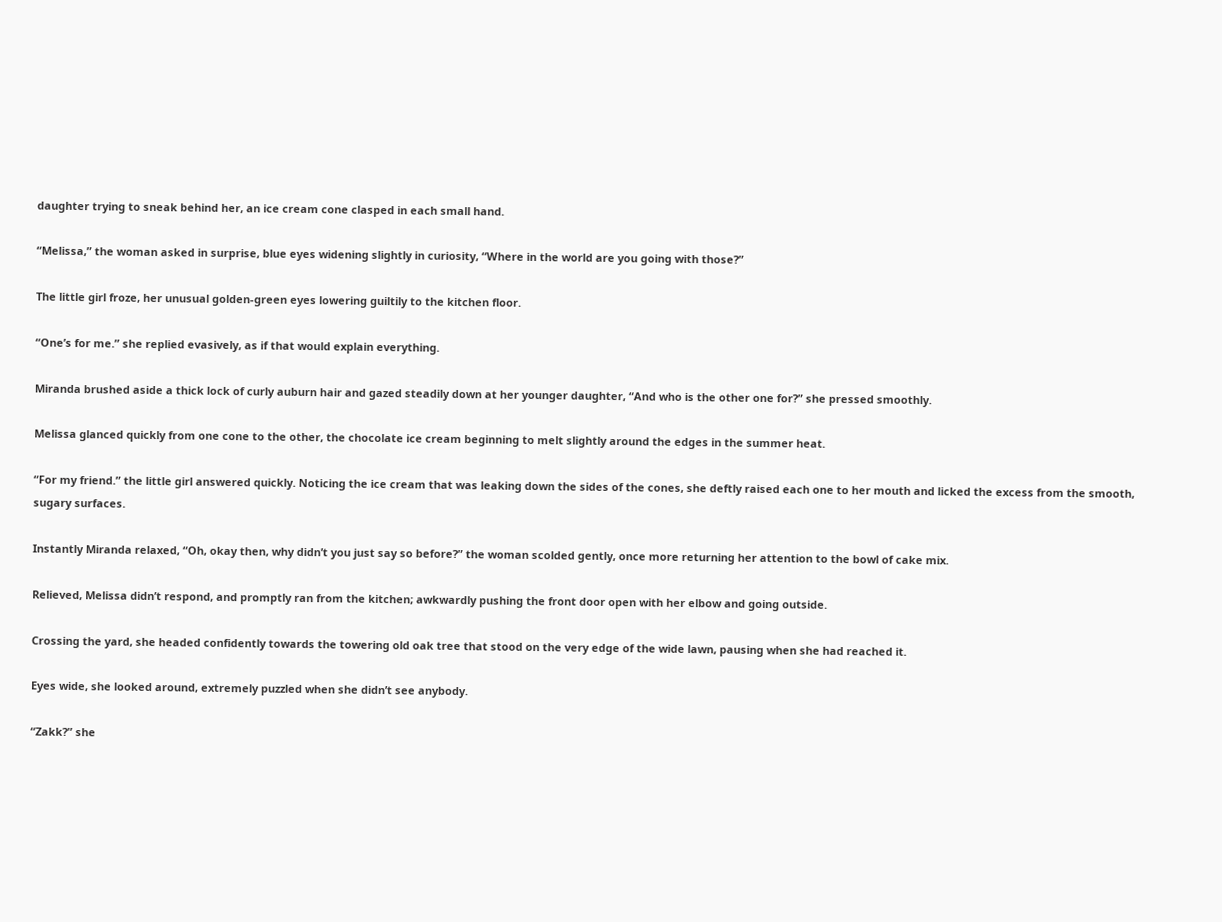daughter trying to sneak behind her, an ice cream cone clasped in each small hand.

“Melissa,” the woman asked in surprise, blue eyes widening slightly in curiosity, “Where in the world are you going with those?”

The little girl froze, her unusual golden-green eyes lowering guiltily to the kitchen floor.

“One’s for me.” she replied evasively, as if that would explain everything.

Miranda brushed aside a thick lock of curly auburn hair and gazed steadily down at her younger daughter, “And who is the other one for?” she pressed smoothly.

Melissa glanced quickly from one cone to the other, the chocolate ice cream beginning to melt slightly around the edges in the summer heat.

“For my friend.” the little girl answered quickly. Noticing the ice cream that was leaking down the sides of the cones, she deftly raised each one to her mouth and licked the excess from the smooth, sugary surfaces.

Instantly Miranda relaxed, “Oh, okay then, why didn’t you just say so before?” the woman scolded gently, once more returning her attention to the bowl of cake mix.

Relieved, Melissa didn’t respond, and promptly ran from the kitchen; awkwardly pushing the front door open with her elbow and going outside.

Crossing the yard, she headed confidently towards the towering old oak tree that stood on the very edge of the wide lawn, pausing when she had reached it.

Eyes wide, she looked around, extremely puzzled when she didn’t see anybody.

“Zakk?” she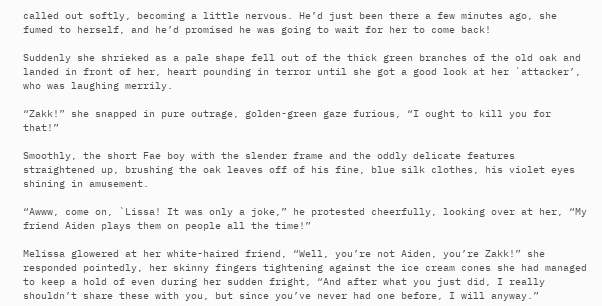called out softly, becoming a little nervous. He’d just been there a few minutes ago, she fumed to herself, and he’d promised he was going to wait for her to come back!

Suddenly she shrieked as a pale shape fell out of the thick green branches of the old oak and landed in front of her, heart pounding in terror until she got a good look at her `attacker’, who was laughing merrily.

“Zakk!” she snapped in pure outrage, golden-green gaze furious, “I ought to kill you for that!”

Smoothly, the short Fae boy with the slender frame and the oddly delicate features straightened up, brushing the oak leaves off of his fine, blue silk clothes, his violet eyes shining in amusement.

“Awww, come on, `Lissa! It was only a joke,” he protested cheerfully, looking over at her, “My friend Aiden plays them on people all the time!”

Melissa glowered at her white-haired friend, “Well, you’re not Aiden, you’re Zakk!” she responded pointedly, her skinny fingers tightening against the ice cream cones she had managed to keep a hold of even during her sudden fright, “And after what you just did, I really shouldn’t share these with you, but since you’ve never had one before, I will anyway.”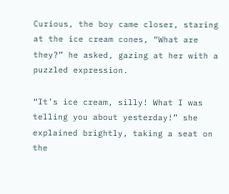Curious, the boy came closer, staring at the ice cream cones, “What are they?” he asked, gazing at her with a puzzled expression.

“It’s ice cream, silly! What I was telling you about yesterday!” she explained brightly, taking a seat on the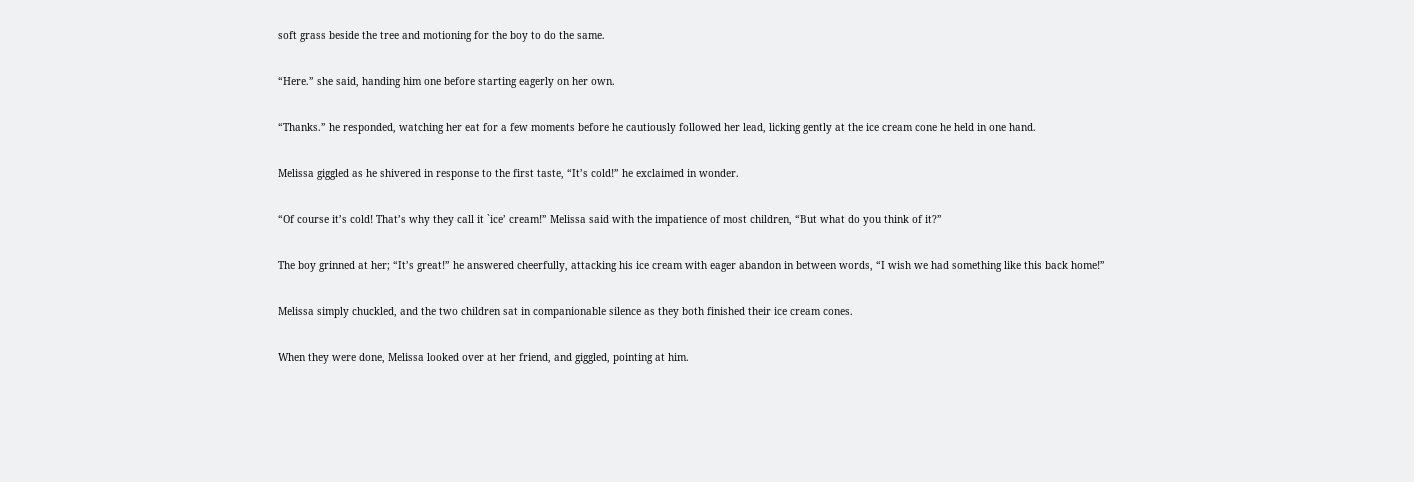soft grass beside the tree and motioning for the boy to do the same.

“Here.” she said, handing him one before starting eagerly on her own.

“Thanks.” he responded, watching her eat for a few moments before he cautiously followed her lead, licking gently at the ice cream cone he held in one hand.

Melissa giggled as he shivered in response to the first taste, “It’s cold!” he exclaimed in wonder.

“Of course it’s cold! That’s why they call it `ice’ cream!” Melissa said with the impatience of most children, “But what do you think of it?”

The boy grinned at her; “It’s great!” he answered cheerfully, attacking his ice cream with eager abandon in between words, “I wish we had something like this back home!”

Melissa simply chuckled, and the two children sat in companionable silence as they both finished their ice cream cones.

When they were done, Melissa looked over at her friend, and giggled, pointing at him.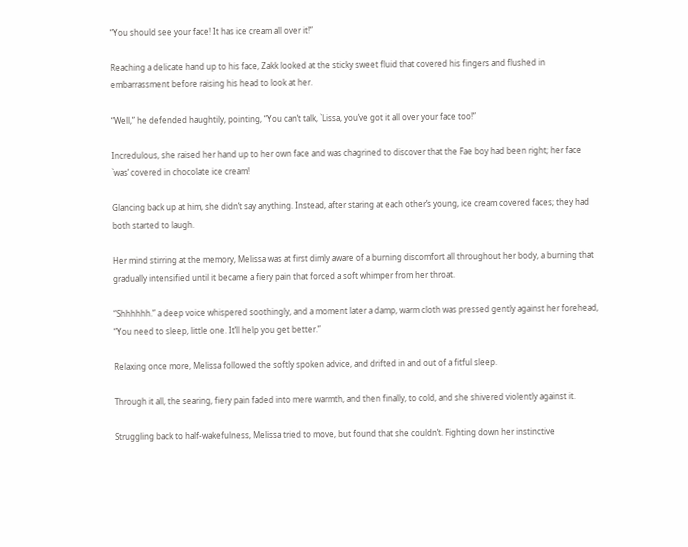“You should see your face! It has ice cream all over it!”

Reaching a delicate hand up to his face, Zakk looked at the sticky sweet fluid that covered his fingers and flushed in embarrassment before raising his head to look at her.

“Well,” he defended haughtily, pointing, “You can’t talk, `Lissa, you’ve got it all over your face too!”

Incredulous, she raised her hand up to her own face and was chagrined to discover that the Fae boy had been right; her face `was’ covered in chocolate ice cream!

Glancing back up at him, she didn’t say anything. Instead, after staring at each other’s young, ice cream covered faces; they had both started to laugh.

Her mind stirring at the memory, Melissa was at first dimly aware of a burning discomfort all throughout her body, a burning that gradually intensified until it became a fiery pain that forced a soft whimper from her throat.

“Shhhhhh.” a deep voice whispered soothingly, and a moment later a damp, warm cloth was pressed gently against her forehead, “You need to sleep, little one. It’ll help you get better.”

Relaxing once more, Melissa followed the softly spoken advice, and drifted in and out of a fitful sleep.

Through it all, the searing, fiery pain faded into mere warmth, and then finally, to cold, and she shivered violently against it.

Struggling back to half-wakefulness, Melissa tried to move, but found that she couldn’t. Fighting down her instinctive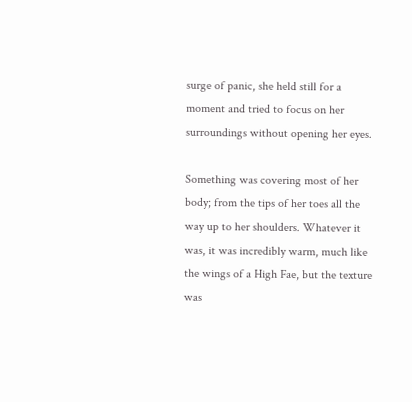surge of panic, she held still for a moment and tried to focus on her surroundings without opening her eyes.

Something was covering most of her body; from the tips of her toes all the way up to her shoulders. Whatever it was, it was incredibly warm, much like the wings of a High Fae, but the texture was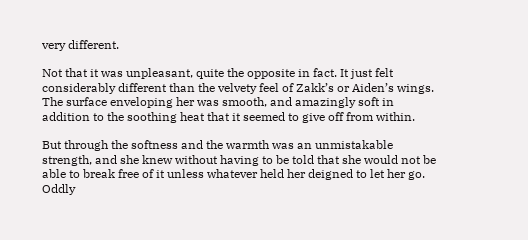very different.

Not that it was unpleasant, quite the opposite in fact. It just felt considerably different than the velvety feel of Zakk’s or Aiden’s wings. The surface enveloping her was smooth, and amazingly soft in addition to the soothing heat that it seemed to give off from within.

But through the softness and the warmth was an unmistakable strength, and she knew without having to be told that she would not be able to break free of it unless whatever held her deigned to let her go. Oddly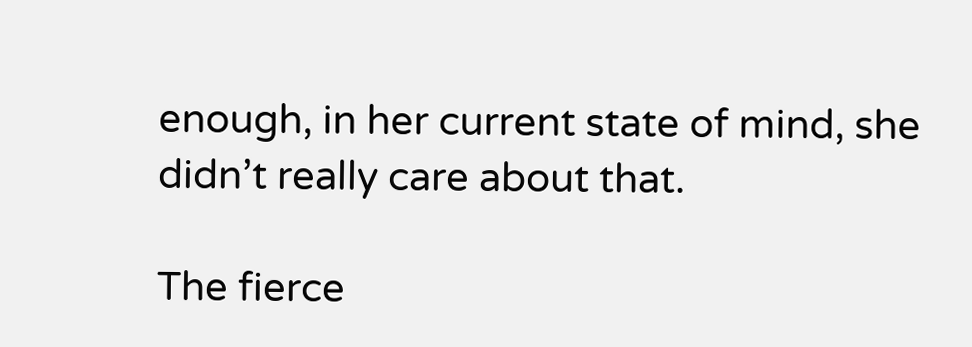enough, in her current state of mind, she didn’t really care about that.

The fierce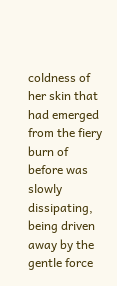coldness of her skin that had emerged from the fiery burn of before was slowly dissipating, being driven away by the gentle force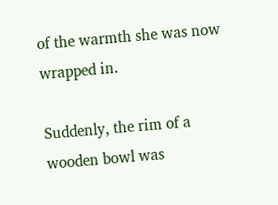of the warmth she was now wrapped in.

Suddenly, the rim of a wooden bowl was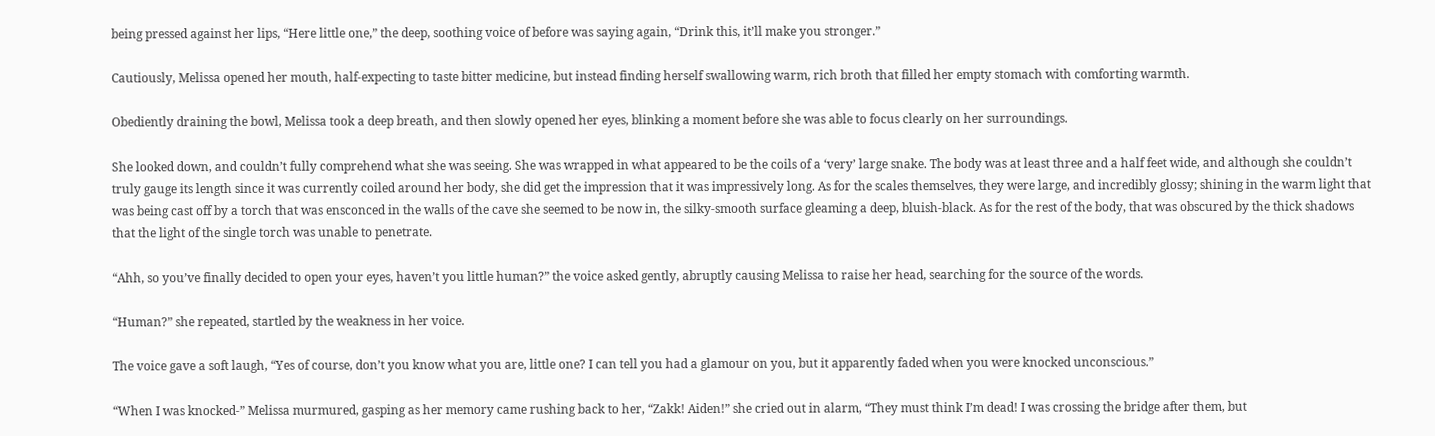being pressed against her lips, “Here little one,” the deep, soothing voice of before was saying again, “Drink this, it’ll make you stronger.”

Cautiously, Melissa opened her mouth, half-expecting to taste bitter medicine, but instead finding herself swallowing warm, rich broth that filled her empty stomach with comforting warmth.

Obediently draining the bowl, Melissa took a deep breath, and then slowly opened her eyes, blinking a moment before she was able to focus clearly on her surroundings.

She looked down, and couldn’t fully comprehend what she was seeing. She was wrapped in what appeared to be the coils of a ‘very’ large snake. The body was at least three and a half feet wide, and although she couldn’t truly gauge its length since it was currently coiled around her body, she did get the impression that it was impressively long. As for the scales themselves, they were large, and incredibly glossy; shining in the warm light that was being cast off by a torch that was ensconced in the walls of the cave she seemed to be now in, the silky-smooth surface gleaming a deep, bluish-black. As for the rest of the body, that was obscured by the thick shadows that the light of the single torch was unable to penetrate.

“Ahh, so you’ve finally decided to open your eyes, haven’t you little human?” the voice asked gently, abruptly causing Melissa to raise her head, searching for the source of the words.

“Human?” she repeated, startled by the weakness in her voice.

The voice gave a soft laugh, “Yes of course, don’t you know what you are, little one? I can tell you had a glamour on you, but it apparently faded when you were knocked unconscious.”

“When I was knocked-” Melissa murmured, gasping as her memory came rushing back to her, “Zakk! Aiden!” she cried out in alarm, “They must think I’m dead! I was crossing the bridge after them, but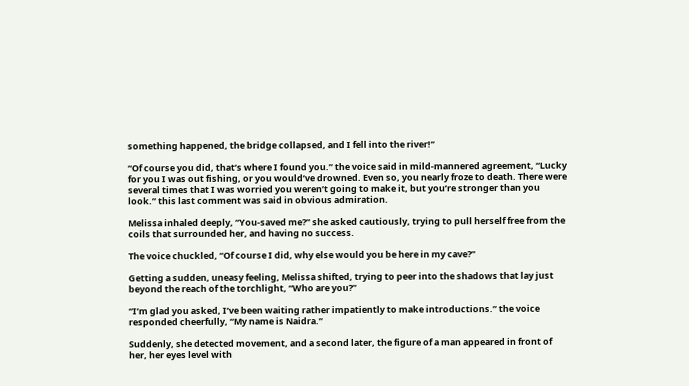something happened, the bridge collapsed, and I fell into the river!”

“Of course you did, that’s where I found you.” the voice said in mild-mannered agreement, “Lucky for you I was out fishing, or you would’ve drowned. Even so, you nearly froze to death. There were several times that I was worried you weren’t going to make it, but you’re stronger than you look.” this last comment was said in obvious admiration.

Melissa inhaled deeply, “You-saved me?” she asked cautiously, trying to pull herself free from the coils that surrounded her, and having no success.

The voice chuckled, “Of course I did, why else would you be here in my cave?”

Getting a sudden, uneasy feeling, Melissa shifted, trying to peer into the shadows that lay just beyond the reach of the torchlight, “Who are you?”

“I’m glad you asked, I’ve been waiting rather impatiently to make introductions.” the voice responded cheerfully, “My name is Naidra.”

Suddenly, she detected movement, and a second later, the figure of a man appeared in front of her, her eyes level with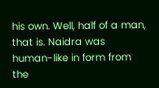his own. Well, half of a man, that is. Naidra was human-like in form from the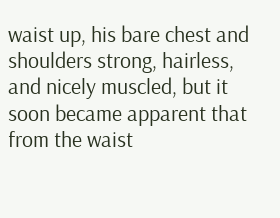waist up, his bare chest and shoulders strong, hairless, and nicely muscled, but it soon became apparent that from the waist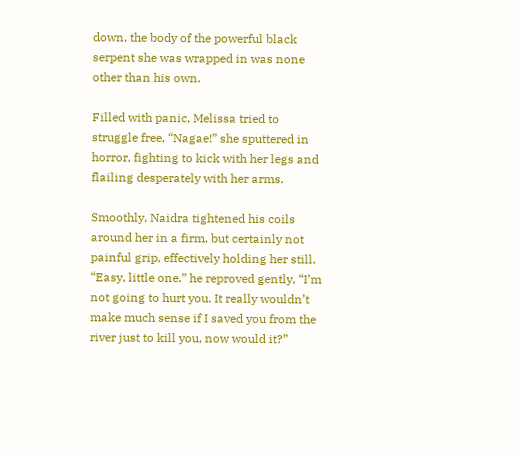down, the body of the powerful black serpent she was wrapped in was none other than his own.

Filled with panic, Melissa tried to struggle free, “Nagae!” she sputtered in horror, fighting to kick with her legs and flailing desperately with her arms.

Smoothly, Naidra tightened his coils around her in a firm, but certainly not painful grip, effectively holding her still. “Easy, little one.” he reproved gently, “I’m not going to hurt you. It really wouldn’t make much sense if I saved you from the river just to kill you, now would it?”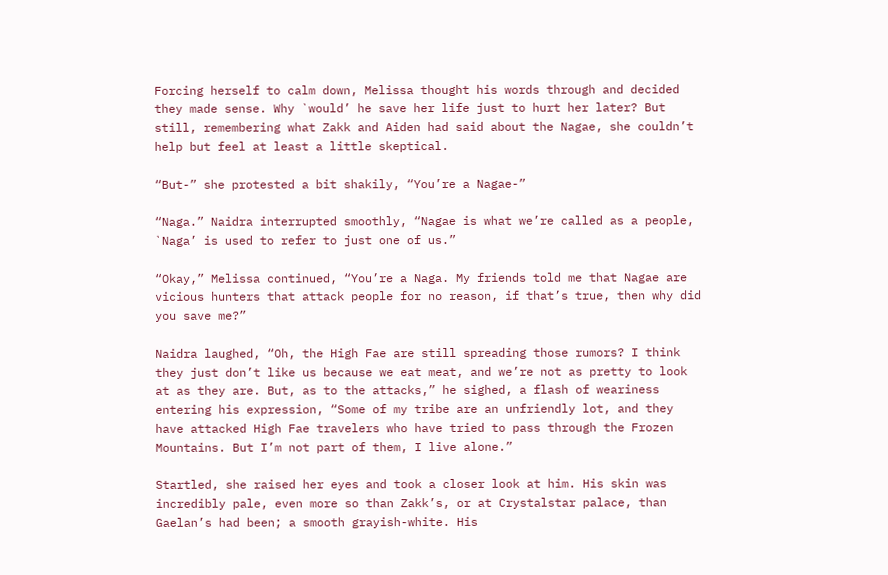Forcing herself to calm down, Melissa thought his words through and decided they made sense. Why `would’ he save her life just to hurt her later? But still, remembering what Zakk and Aiden had said about the Nagae, she couldn’t help but feel at least a little skeptical.

“But-” she protested a bit shakily, “You’re a Nagae-”

“Naga.” Naidra interrupted smoothly, “Nagae is what we’re called as a people, `Naga’ is used to refer to just one of us.”

“Okay,” Melissa continued, “You’re a Naga. My friends told me that Nagae are vicious hunters that attack people for no reason, if that’s true, then why did you save me?”

Naidra laughed, “Oh, the High Fae are still spreading those rumors? I think they just don’t like us because we eat meat, and we’re not as pretty to look at as they are. But, as to the attacks,” he sighed, a flash of weariness entering his expression, “Some of my tribe are an unfriendly lot, and they have attacked High Fae travelers who have tried to pass through the Frozen Mountains. But I’m not part of them, I live alone.”

Startled, she raised her eyes and took a closer look at him. His skin was incredibly pale, even more so than Zakk’s, or at Crystalstar palace, than Gaelan’s had been; a smooth grayish-white. His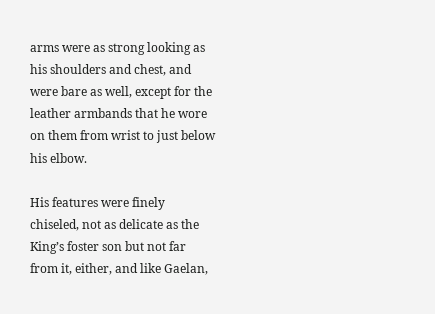arms were as strong looking as his shoulders and chest, and were bare as well, except for the leather armbands that he wore on them from wrist to just below his elbow.

His features were finely chiseled, not as delicate as the King’s foster son but not far from it, either, and like Gaelan,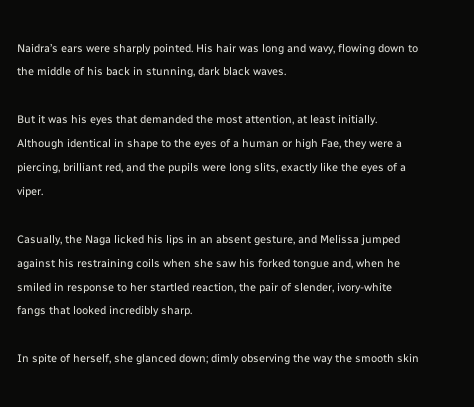Naidra’s ears were sharply pointed. His hair was long and wavy, flowing down to the middle of his back in stunning, dark black waves.

But it was his eyes that demanded the most attention, at least initially. Although identical in shape to the eyes of a human or high Fae, they were a piercing, brilliant red, and the pupils were long slits, exactly like the eyes of a viper.

Casually, the Naga licked his lips in an absent gesture, and Melissa jumped against his restraining coils when she saw his forked tongue and, when he smiled in response to her startled reaction, the pair of slender, ivory-white fangs that looked incredibly sharp.

In spite of herself, she glanced down; dimly observing the way the smooth skin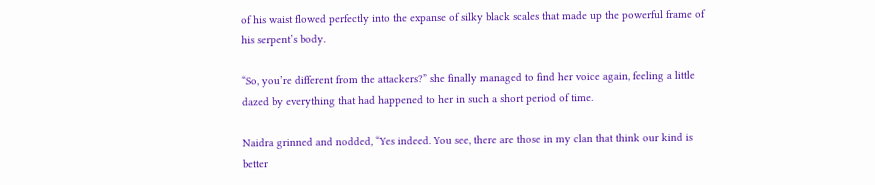of his waist flowed perfectly into the expanse of silky black scales that made up the powerful frame of his serpent’s body.

“So, you’re different from the attackers?” she finally managed to find her voice again, feeling a little dazed by everything that had happened to her in such a short period of time.

Naidra grinned and nodded, “Yes indeed. You see, there are those in my clan that think our kind is better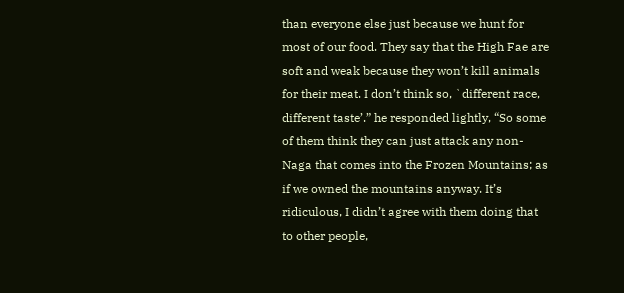than everyone else just because we hunt for most of our food. They say that the High Fae are soft and weak because they won’t kill animals for their meat. I don’t think so, `different race, different taste’.” he responded lightly, “So some of them think they can just attack any non-Naga that comes into the Frozen Mountains; as if we owned the mountains anyway. It’s ridiculous, I didn’t agree with them doing that to other people,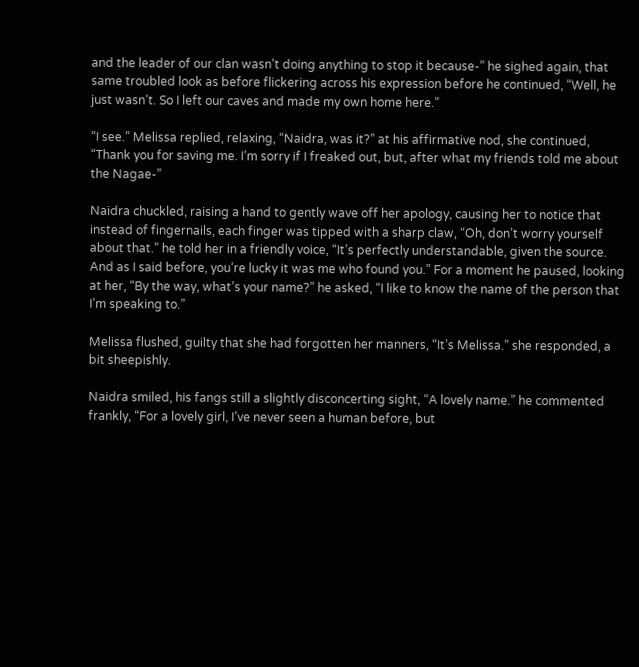and the leader of our clan wasn’t doing anything to stop it because-” he sighed again, that same troubled look as before flickering across his expression before he continued, “Well, he just wasn’t. So I left our caves and made my own home here.”

“I see.” Melissa replied, relaxing, “Naidra, was it?” at his affirmative nod, she continued, “Thank you for saving me. I’m sorry if I freaked out, but, after what my friends told me about the Nagae-”

Naidra chuckled, raising a hand to gently wave off her apology, causing her to notice that instead of fingernails, each finger was tipped with a sharp claw, “Oh, don’t worry yourself about that.” he told her in a friendly voice, “It’s perfectly understandable, given the source. And as I said before, you’re lucky it was me who found you.” For a moment he paused, looking at her, “By the way, what’s your name?” he asked, “I like to know the name of the person that I’m speaking to.”

Melissa flushed, guilty that she had forgotten her manners, “It’s Melissa.” she responded, a bit sheepishly.

Naidra smiled, his fangs still a slightly disconcerting sight, “A lovely name.” he commented frankly, “For a lovely girl, I’ve never seen a human before, but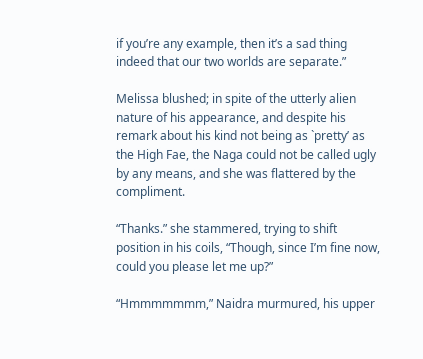if you’re any example, then it’s a sad thing indeed that our two worlds are separate.”

Melissa blushed; in spite of the utterly alien nature of his appearance, and despite his remark about his kind not being as `pretty’ as the High Fae, the Naga could not be called ugly by any means, and she was flattered by the compliment.

“Thanks.” she stammered, trying to shift position in his coils, “Though, since I’m fine now, could you please let me up?”

“Hmmmmmmm,” Naidra murmured, his upper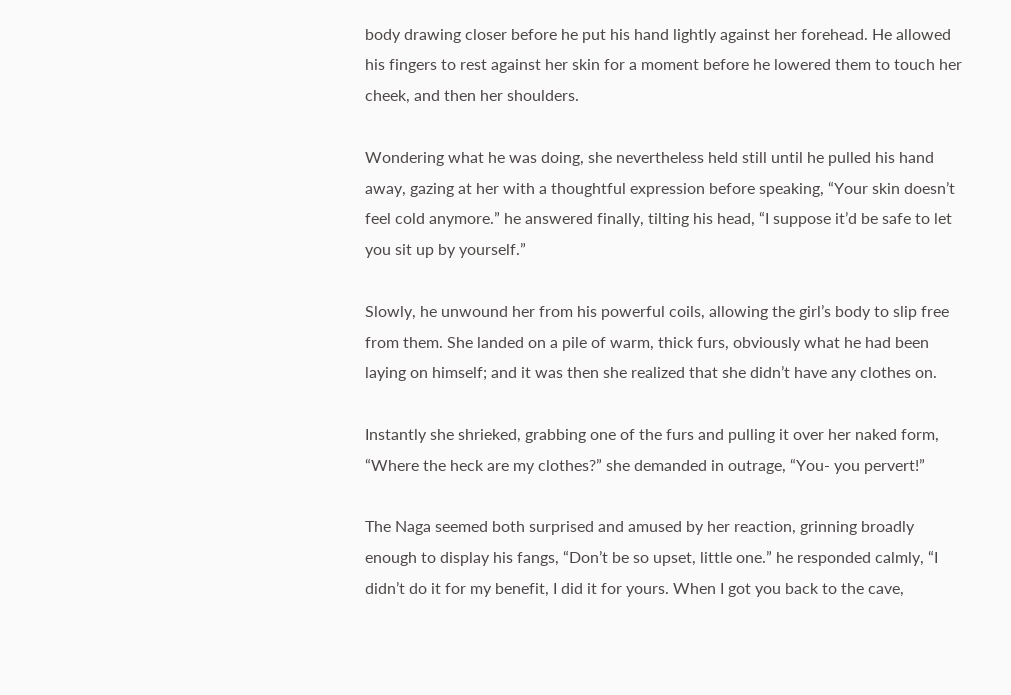body drawing closer before he put his hand lightly against her forehead. He allowed his fingers to rest against her skin for a moment before he lowered them to touch her cheek, and then her shoulders.

Wondering what he was doing, she nevertheless held still until he pulled his hand away, gazing at her with a thoughtful expression before speaking, “Your skin doesn’t feel cold anymore.” he answered finally, tilting his head, “I suppose it’d be safe to let you sit up by yourself.”

Slowly, he unwound her from his powerful coils, allowing the girl’s body to slip free from them. She landed on a pile of warm, thick furs, obviously what he had been laying on himself; and it was then she realized that she didn’t have any clothes on.

Instantly she shrieked, grabbing one of the furs and pulling it over her naked form, “Where the heck are my clothes?” she demanded in outrage, “You- you pervert!”

The Naga seemed both surprised and amused by her reaction, grinning broadly enough to display his fangs, “Don’t be so upset, little one.” he responded calmly, “I didn’t do it for my benefit, I did it for yours. When I got you back to the cave,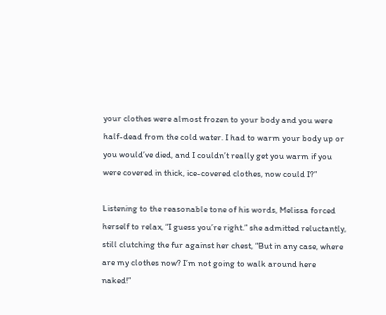your clothes were almost frozen to your body and you were half-dead from the cold water. I had to warm your body up or you would’ve died, and I couldn’t really get you warm if you were covered in thick, ice-covered clothes, now could I?”

Listening to the reasonable tone of his words, Melissa forced herself to relax, “I guess you’re right.” she admitted reluctantly, still clutching the fur against her chest, “But in any case, where are my clothes now? I’m not going to walk around here naked!”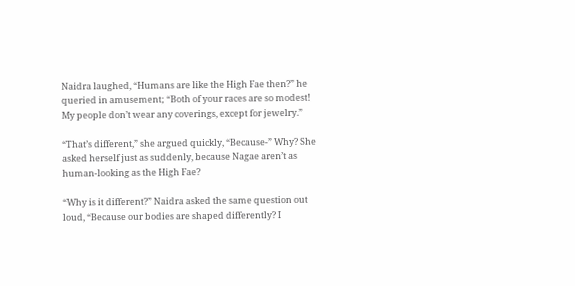Naidra laughed, “Humans are like the High Fae then?” he queried in amusement; “Both of your races are so modest! My people don’t wear any coverings, except for jewelry.”

“That’s different,” she argued quickly, “Because-” Why? She asked herself just as suddenly, because Nagae aren’t as human-looking as the High Fae?

“Why is it different?” Naidra asked the same question out loud, “Because our bodies are shaped differently? I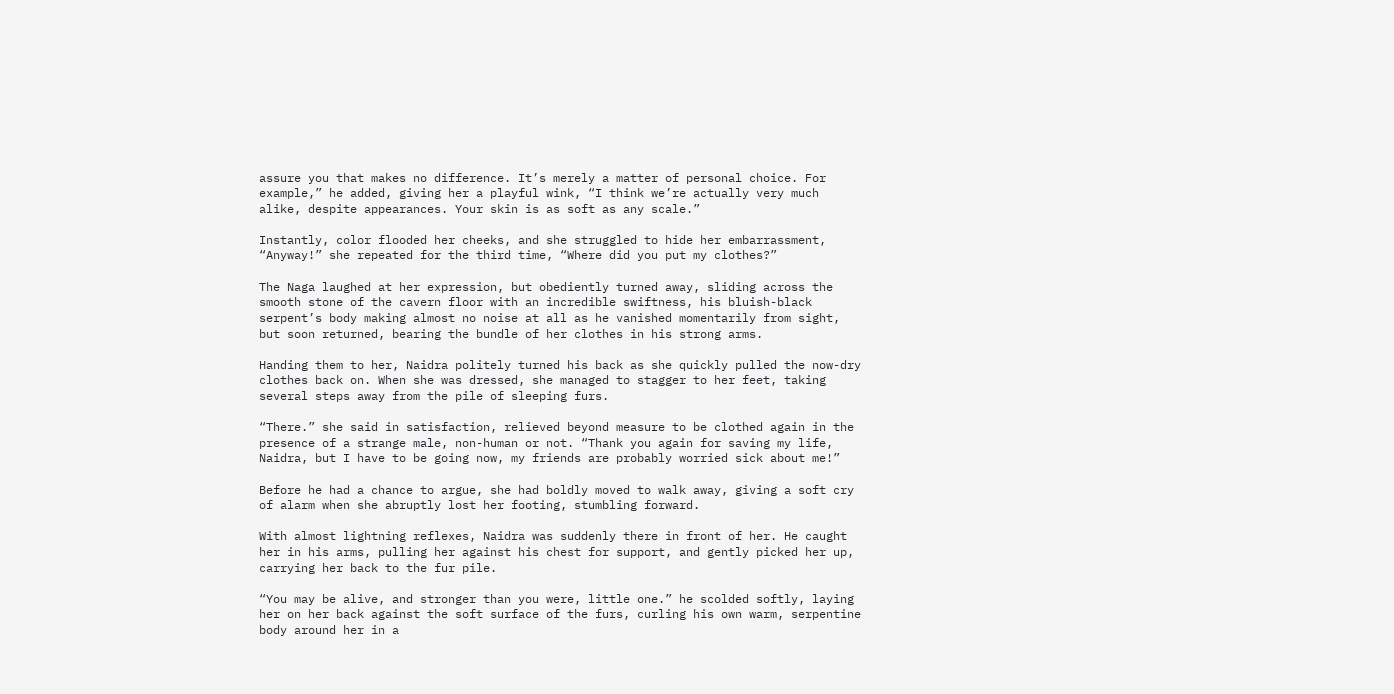assure you that makes no difference. It’s merely a matter of personal choice. For example,” he added, giving her a playful wink, “I think we’re actually very much alike, despite appearances. Your skin is as soft as any scale.”

Instantly, color flooded her cheeks, and she struggled to hide her embarrassment, “Anyway!” she repeated for the third time, “Where did you put my clothes?”

The Naga laughed at her expression, but obediently turned away, sliding across the smooth stone of the cavern floor with an incredible swiftness, his bluish-black serpent’s body making almost no noise at all as he vanished momentarily from sight, but soon returned, bearing the bundle of her clothes in his strong arms.

Handing them to her, Naidra politely turned his back as she quickly pulled the now-dry clothes back on. When she was dressed, she managed to stagger to her feet, taking several steps away from the pile of sleeping furs.

“There.” she said in satisfaction, relieved beyond measure to be clothed again in the presence of a strange male, non-human or not. “Thank you again for saving my life, Naidra, but I have to be going now, my friends are probably worried sick about me!”

Before he had a chance to argue, she had boldly moved to walk away, giving a soft cry of alarm when she abruptly lost her footing, stumbling forward.

With almost lightning reflexes, Naidra was suddenly there in front of her. He caught her in his arms, pulling her against his chest for support, and gently picked her up, carrying her back to the fur pile.

“You may be alive, and stronger than you were, little one.” he scolded softly, laying her on her back against the soft surface of the furs, curling his own warm, serpentine body around her in a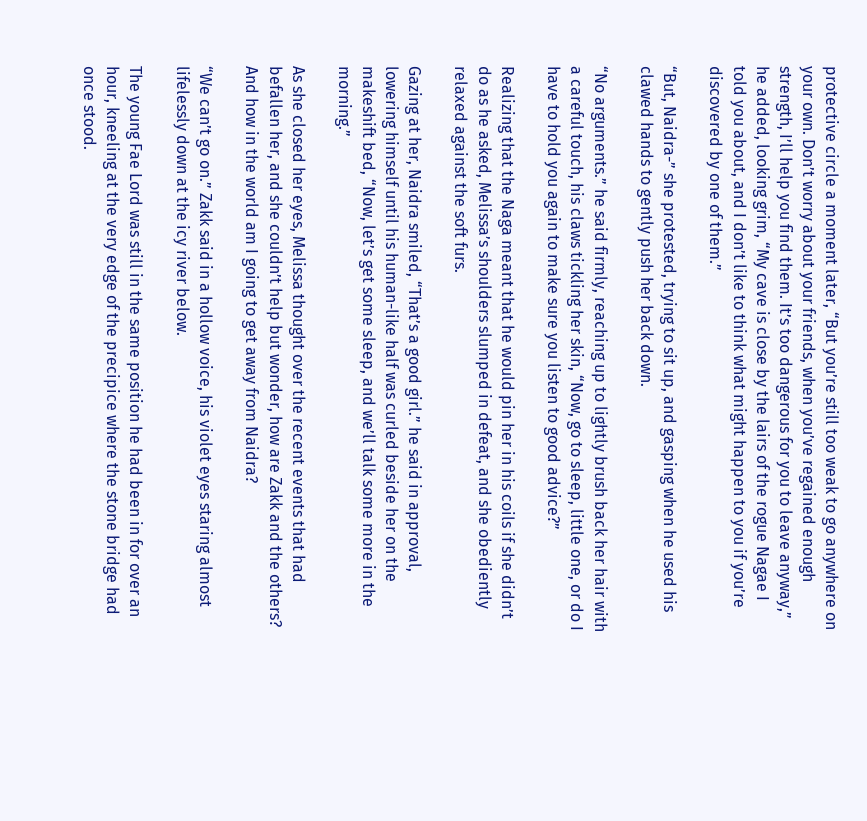protective circle a moment later, “But you’re still too weak to go anywhere on your own. Don’t worry about your friends, when you’ve regained enough strength, I’ll help you find them. It’s too dangerous for you to leave anyway,” he added, looking grim, “My cave is close by the lairs of the rogue Nagae I told you about, and I don’t like to think what might happen to you if you’re discovered by one of them.”

“But, Naidra-” she protested, trying to sit up, and gasping when he used his clawed hands to gently push her back down.

“No arguments.” he said firmly, reaching up to lightly brush back her hair with a careful touch, his claws tickling her skin, “Now, go to sleep, little one, or do I have to hold you again to make sure you listen to good advice?”

Realizing that the Naga meant that he would pin her in his coils if she didn’t do as he asked, Melissa’s shoulders slumped in defeat, and she obediently relaxed against the soft furs.

Gazing at her, Naidra smiled, “That’s a good girl.” he said in approval, lowering himself until his human-like half was curled beside her on the makeshift bed, “Now, let’s get some sleep, and we’ll talk some more in the morning.”

As she closed her eyes, Melissa thought over the recent events that had befallen her, and she couldn’t help but wonder, how are Zakk and the others? And how in the world am I going to get away from Naidra?

“We can’t go on.” Zakk said in a hollow voice, his violet eyes staring almost lifelessly down at the icy river below.

The young Fae Lord was still in the same position he had been in for over an hour, kneeling at the very edge of the precipice where the stone bridge had once stood.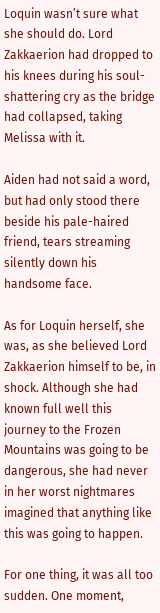Loquin wasn’t sure what she should do. Lord Zakkaerion had dropped to his knees during his soul-shattering cry as the bridge had collapsed, taking Melissa with it.

Aiden had not said a word, but had only stood there beside his pale-haired friend, tears streaming silently down his handsome face.

As for Loquin herself, she was, as she believed Lord Zakkaerion himself to be, in shock. Although she had known full well this journey to the Frozen Mountains was going to be dangerous, she had never in her worst nightmares imagined that anything like this was going to happen.

For one thing, it was all too sudden. One moment,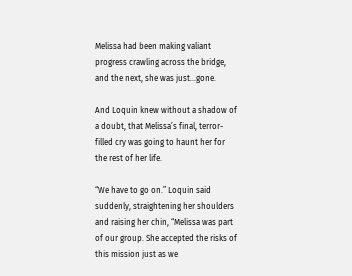Melissa had been making valiant progress crawling across the bridge, and the next, she was just...gone.

And Loquin knew without a shadow of a doubt, that Melissa’s final, terror-filled cry was going to haunt her for the rest of her life.

“We have to go on.” Loquin said suddenly, straightening her shoulders and raising her chin, “Melissa was part of our group. She accepted the risks of this mission just as we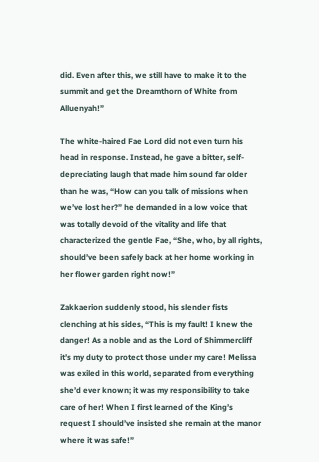did. Even after this, we still have to make it to the summit and get the Dreamthorn of White from Alluenyah!”

The white-haired Fae Lord did not even turn his head in response. Instead, he gave a bitter, self-depreciating laugh that made him sound far older than he was, “How can you talk of missions when we’ve lost her?” he demanded in a low voice that was totally devoid of the vitality and life that characterized the gentle Fae, “She, who, by all rights, should’ve been safely back at her home working in her flower garden right now!”

Zakkaerion suddenly stood, his slender fists clenching at his sides, “This is my fault! I knew the danger! As a noble and as the Lord of Shimmercliff it’s my duty to protect those under my care! Melissa was exiled in this world, separated from everything she’d ever known; it was my responsibility to take care of her! When I first learned of the King’s request I should’ve insisted she remain at the manor where it was safe!”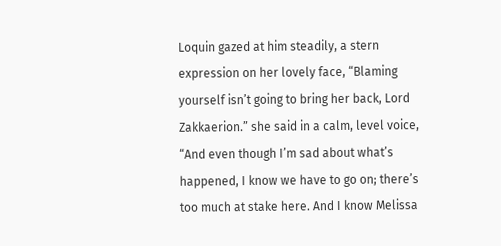Loquin gazed at him steadily, a stern expression on her lovely face, “Blaming yourself isn’t going to bring her back, Lord Zakkaerion.” she said in a calm, level voice, “And even though I’m sad about what’s happened, I know we have to go on; there’s too much at stake here. And I know Melissa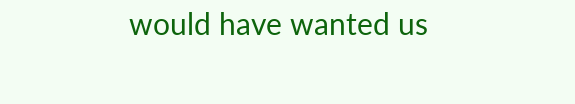would have wanted us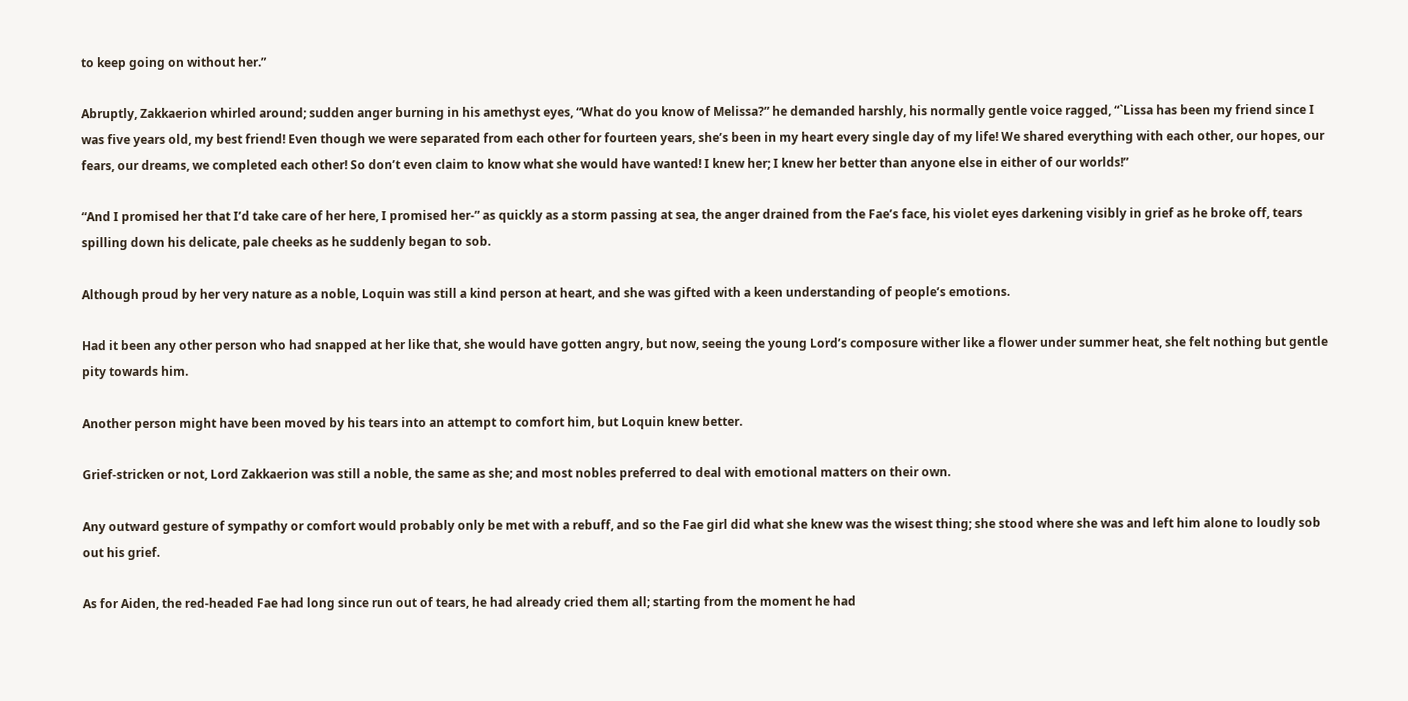to keep going on without her.”

Abruptly, Zakkaerion whirled around; sudden anger burning in his amethyst eyes, “What do you know of Melissa?” he demanded harshly, his normally gentle voice ragged, “`Lissa has been my friend since I was five years old, my best friend! Even though we were separated from each other for fourteen years, she’s been in my heart every single day of my life! We shared everything with each other, our hopes, our fears, our dreams, we completed each other! So don’t even claim to know what she would have wanted! I knew her; I knew her better than anyone else in either of our worlds!”

“And I promised her that I’d take care of her here, I promised her-” as quickly as a storm passing at sea, the anger drained from the Fae’s face, his violet eyes darkening visibly in grief as he broke off, tears spilling down his delicate, pale cheeks as he suddenly began to sob.

Although proud by her very nature as a noble, Loquin was still a kind person at heart, and she was gifted with a keen understanding of people’s emotions.

Had it been any other person who had snapped at her like that, she would have gotten angry, but now, seeing the young Lord’s composure wither like a flower under summer heat, she felt nothing but gentle pity towards him.

Another person might have been moved by his tears into an attempt to comfort him, but Loquin knew better.

Grief-stricken or not, Lord Zakkaerion was still a noble, the same as she; and most nobles preferred to deal with emotional matters on their own.

Any outward gesture of sympathy or comfort would probably only be met with a rebuff, and so the Fae girl did what she knew was the wisest thing; she stood where she was and left him alone to loudly sob out his grief.

As for Aiden, the red-headed Fae had long since run out of tears, he had already cried them all; starting from the moment he had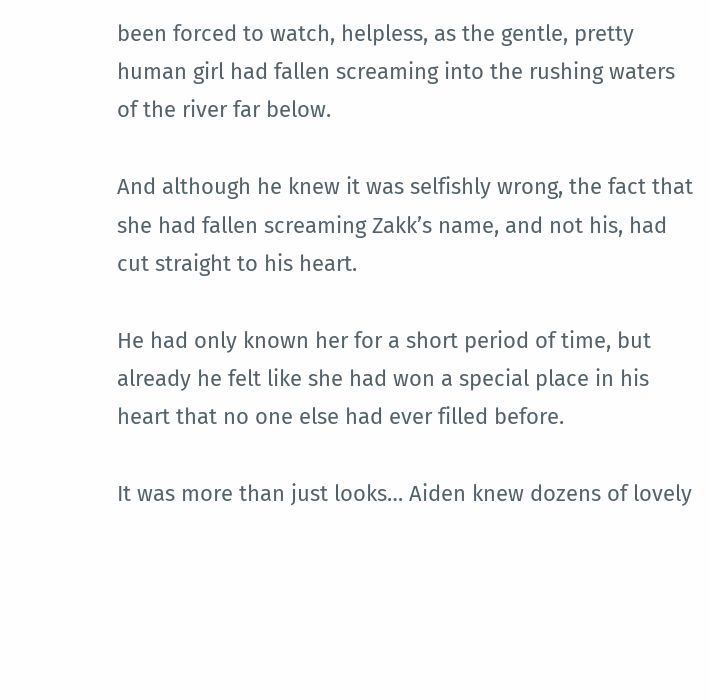been forced to watch, helpless, as the gentle, pretty human girl had fallen screaming into the rushing waters of the river far below.

And although he knew it was selfishly wrong, the fact that she had fallen screaming Zakk’s name, and not his, had cut straight to his heart.

He had only known her for a short period of time, but already he felt like she had won a special place in his heart that no one else had ever filled before.

It was more than just looks… Aiden knew dozens of lovely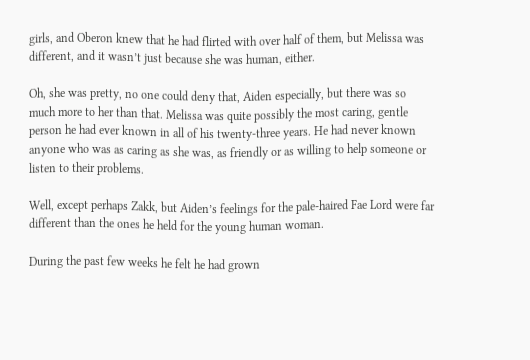girls, and Oberon knew that he had flirted with over half of them, but Melissa was different, and it wasn’t just because she was human, either.

Oh, she was pretty, no one could deny that, Aiden especially, but there was so much more to her than that. Melissa was quite possibly the most caring, gentle person he had ever known in all of his twenty-three years. He had never known anyone who was as caring as she was, as friendly or as willing to help someone or listen to their problems.

Well, except perhaps Zakk, but Aiden’s feelings for the pale-haired Fae Lord were far different than the ones he held for the young human woman.

During the past few weeks he felt he had grown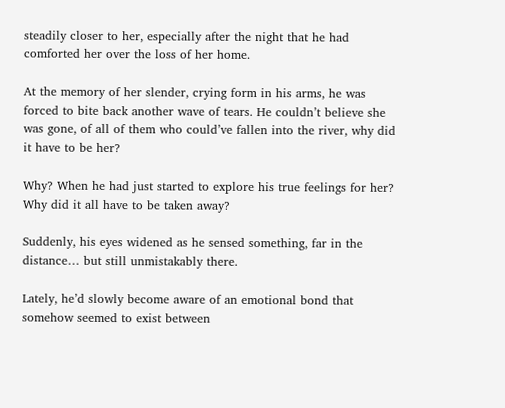steadily closer to her, especially after the night that he had comforted her over the loss of her home.

At the memory of her slender, crying form in his arms, he was forced to bite back another wave of tears. He couldn’t believe she was gone, of all of them who could’ve fallen into the river, why did it have to be her?

Why? When he had just started to explore his true feelings for her? Why did it all have to be taken away?

Suddenly, his eyes widened as he sensed something, far in the distance… but still unmistakably there.

Lately, he’d slowly become aware of an emotional bond that somehow seemed to exist between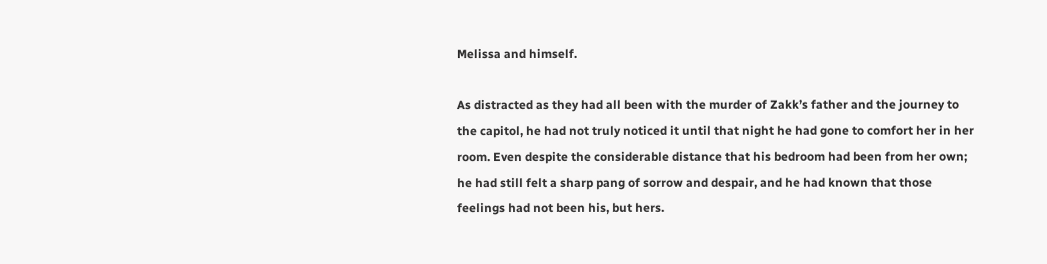Melissa and himself.

As distracted as they had all been with the murder of Zakk’s father and the journey to the capitol, he had not truly noticed it until that night he had gone to comfort her in her room. Even despite the considerable distance that his bedroom had been from her own; he had still felt a sharp pang of sorrow and despair, and he had known that those feelings had not been his, but hers.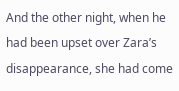And the other night, when he had been upset over Zara’s disappearance, she had come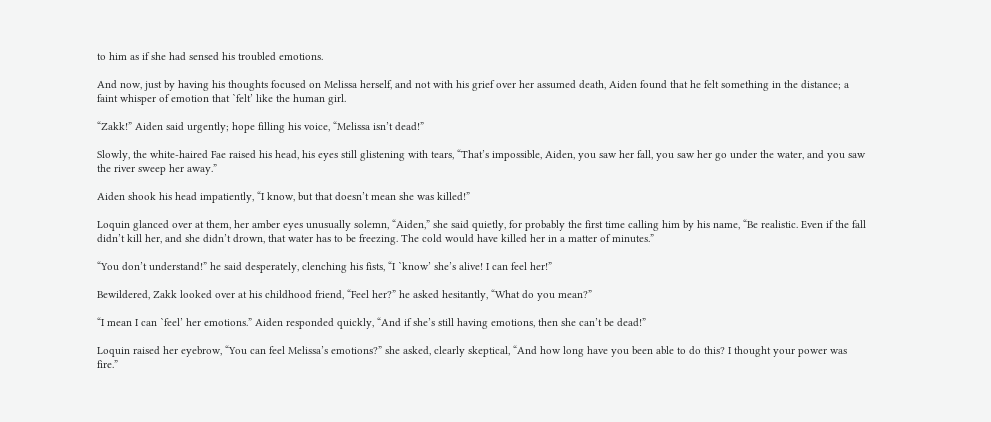to him as if she had sensed his troubled emotions.

And now, just by having his thoughts focused on Melissa herself, and not with his grief over her assumed death, Aiden found that he felt something in the distance; a faint whisper of emotion that `felt’ like the human girl.

“Zakk!” Aiden said urgently; hope filling his voice, “Melissa isn’t dead!”

Slowly, the white-haired Fae raised his head, his eyes still glistening with tears, “That’s impossible, Aiden, you saw her fall, you saw her go under the water, and you saw the river sweep her away.”

Aiden shook his head impatiently, “I know, but that doesn’t mean she was killed!”

Loquin glanced over at them, her amber eyes unusually solemn, “Aiden,” she said quietly, for probably the first time calling him by his name, “Be realistic. Even if the fall didn’t kill her, and she didn’t drown, that water has to be freezing. The cold would have killed her in a matter of minutes.”

“You don’t understand!” he said desperately, clenching his fists, “I `know’ she’s alive! I can feel her!”

Bewildered, Zakk looked over at his childhood friend, “Feel her?” he asked hesitantly, “What do you mean?”

“I mean I can `feel’ her emotions.” Aiden responded quickly, “And if she’s still having emotions, then she can’t be dead!”

Loquin raised her eyebrow, “You can feel Melissa’s emotions?” she asked, clearly skeptical, “And how long have you been able to do this? I thought your power was fire.”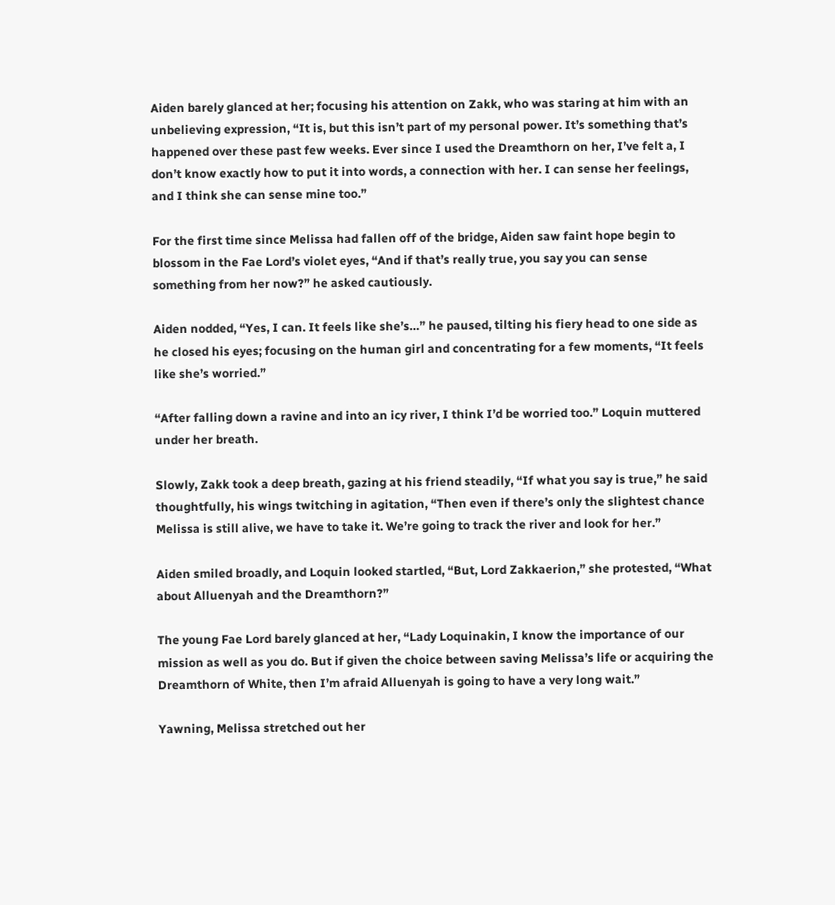Aiden barely glanced at her; focusing his attention on Zakk, who was staring at him with an unbelieving expression, “It is, but this isn’t part of my personal power. It’s something that’s happened over these past few weeks. Ever since I used the Dreamthorn on her, I’ve felt a, I don’t know exactly how to put it into words, a connection with her. I can sense her feelings, and I think she can sense mine too.”

For the first time since Melissa had fallen off of the bridge, Aiden saw faint hope begin to blossom in the Fae Lord’s violet eyes, “And if that’s really true, you say you can sense something from her now?” he asked cautiously.

Aiden nodded, “Yes, I can. It feels like she’s…” he paused, tilting his fiery head to one side as he closed his eyes; focusing on the human girl and concentrating for a few moments, “It feels like she’s worried.”

“After falling down a ravine and into an icy river, I think I’d be worried too.” Loquin muttered under her breath.

Slowly, Zakk took a deep breath, gazing at his friend steadily, “If what you say is true,” he said thoughtfully, his wings twitching in agitation, “Then even if there’s only the slightest chance Melissa is still alive, we have to take it. We’re going to track the river and look for her.”

Aiden smiled broadly, and Loquin looked startled, “But, Lord Zakkaerion,” she protested, “What about Alluenyah and the Dreamthorn?”

The young Fae Lord barely glanced at her, “Lady Loquinakin, I know the importance of our mission as well as you do. But if given the choice between saving Melissa’s life or acquiring the Dreamthorn of White, then I’m afraid Alluenyah is going to have a very long wait.”

Yawning, Melissa stretched out her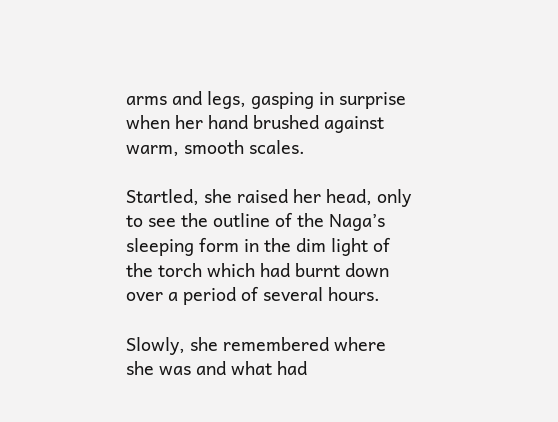arms and legs, gasping in surprise when her hand brushed against warm, smooth scales.

Startled, she raised her head, only to see the outline of the Naga’s sleeping form in the dim light of the torch which had burnt down over a period of several hours.

Slowly, she remembered where she was and what had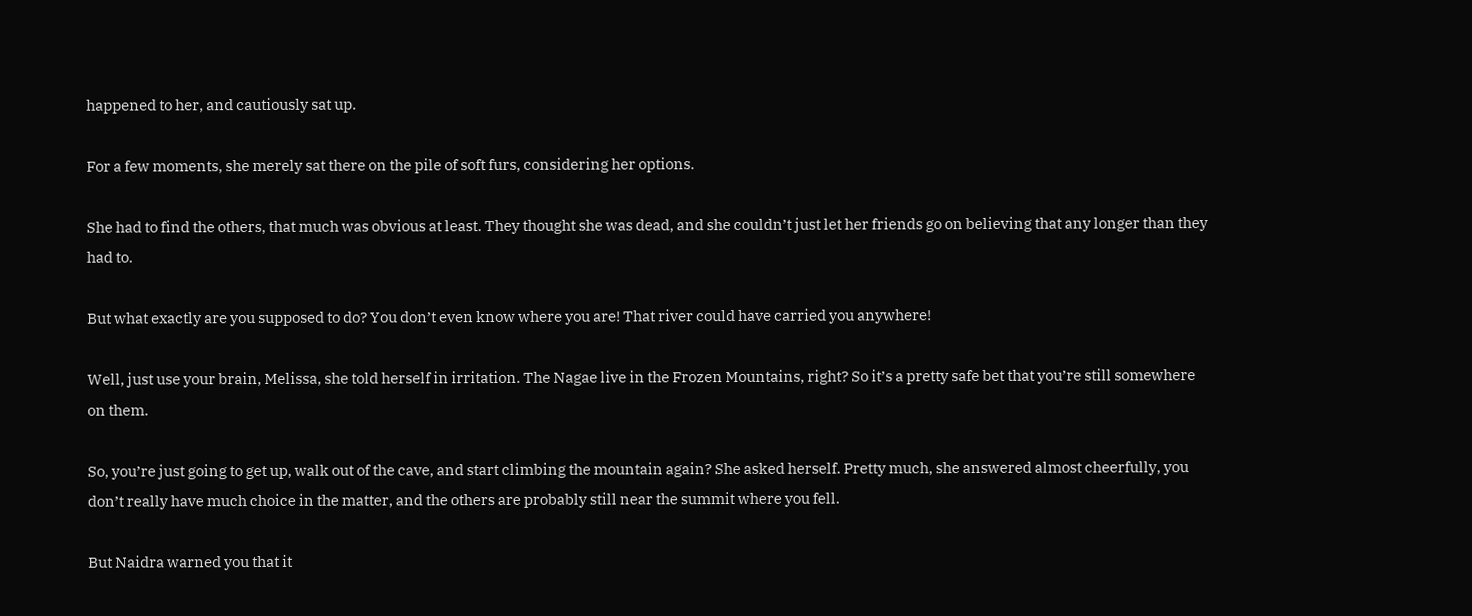happened to her, and cautiously sat up.

For a few moments, she merely sat there on the pile of soft furs, considering her options.

She had to find the others, that much was obvious at least. They thought she was dead, and she couldn’t just let her friends go on believing that any longer than they had to.

But what exactly are you supposed to do? You don’t even know where you are! That river could have carried you anywhere!

Well, just use your brain, Melissa, she told herself in irritation. The Nagae live in the Frozen Mountains, right? So it’s a pretty safe bet that you’re still somewhere on them.

So, you’re just going to get up, walk out of the cave, and start climbing the mountain again? She asked herself. Pretty much, she answered almost cheerfully, you don’t really have much choice in the matter, and the others are probably still near the summit where you fell.

But Naidra warned you that it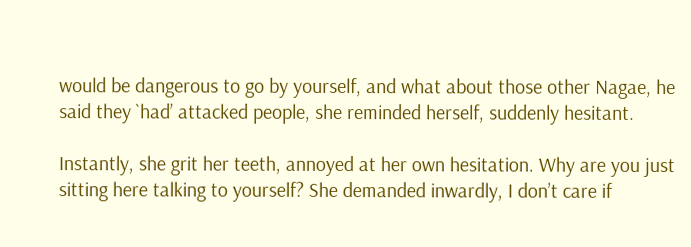would be dangerous to go by yourself, and what about those other Nagae, he said they `had’ attacked people, she reminded herself, suddenly hesitant.

Instantly, she grit her teeth, annoyed at her own hesitation. Why are you just sitting here talking to yourself? She demanded inwardly, I don’t care if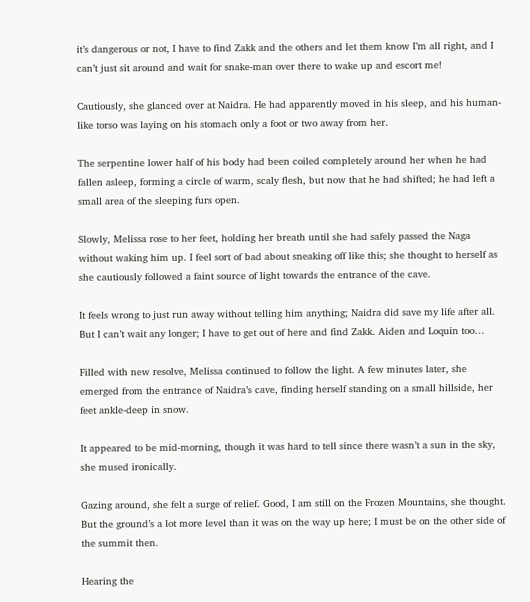it’s dangerous or not, I have to find Zakk and the others and let them know I’m all right, and I can’t just sit around and wait for snake-man over there to wake up and escort me!

Cautiously, she glanced over at Naidra. He had apparently moved in his sleep, and his human-like torso was laying on his stomach only a foot or two away from her.

The serpentine lower half of his body had been coiled completely around her when he had fallen asleep, forming a circle of warm, scaly flesh, but now that he had shifted; he had left a small area of the sleeping furs open.

Slowly, Melissa rose to her feet, holding her breath until she had safely passed the Naga without waking him up. I feel sort of bad about sneaking off like this; she thought to herself as she cautiously followed a faint source of light towards the entrance of the cave.

It feels wrong to just run away without telling him anything; Naidra did save my life after all. But I can’t wait any longer; I have to get out of here and find Zakk. Aiden and Loquin too…

Filled with new resolve, Melissa continued to follow the light. A few minutes later, she emerged from the entrance of Naidra’s cave, finding herself standing on a small hillside, her feet ankle-deep in snow.

It appeared to be mid-morning, though it was hard to tell since there wasn’t a sun in the sky, she mused ironically.

Gazing around, she felt a surge of relief. Good, I am still on the Frozen Mountains, she thought. But the ground’s a lot more level than it was on the way up here; I must be on the other side of the summit then.

Hearing the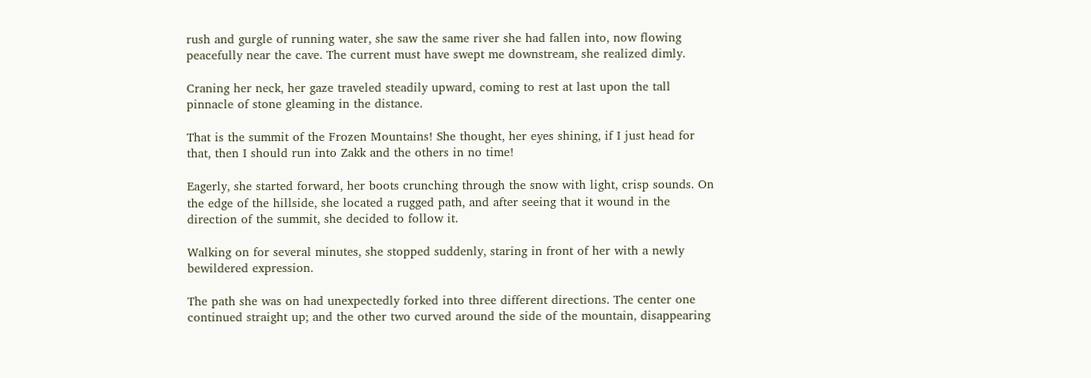rush and gurgle of running water, she saw the same river she had fallen into, now flowing peacefully near the cave. The current must have swept me downstream, she realized dimly.

Craning her neck, her gaze traveled steadily upward, coming to rest at last upon the tall pinnacle of stone gleaming in the distance.

That is the summit of the Frozen Mountains! She thought, her eyes shining, if I just head for that, then I should run into Zakk and the others in no time!

Eagerly, she started forward, her boots crunching through the snow with light, crisp sounds. On the edge of the hillside, she located a rugged path, and after seeing that it wound in the direction of the summit, she decided to follow it.

Walking on for several minutes, she stopped suddenly, staring in front of her with a newly bewildered expression.

The path she was on had unexpectedly forked into three different directions. The center one continued straight up; and the other two curved around the side of the mountain, disappearing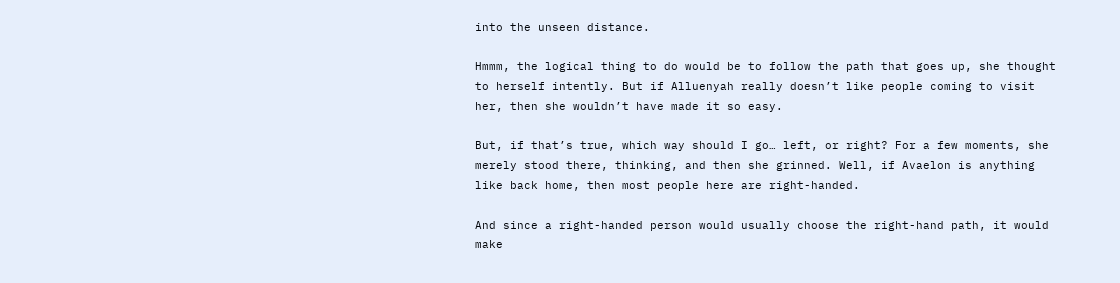into the unseen distance.

Hmmm, the logical thing to do would be to follow the path that goes up, she thought to herself intently. But if Alluenyah really doesn’t like people coming to visit her, then she wouldn’t have made it so easy.

But, if that’s true, which way should I go… left, or right? For a few moments, she merely stood there, thinking, and then she grinned. Well, if Avaelon is anything like back home, then most people here are right-handed.

And since a right-handed person would usually choose the right-hand path, it would make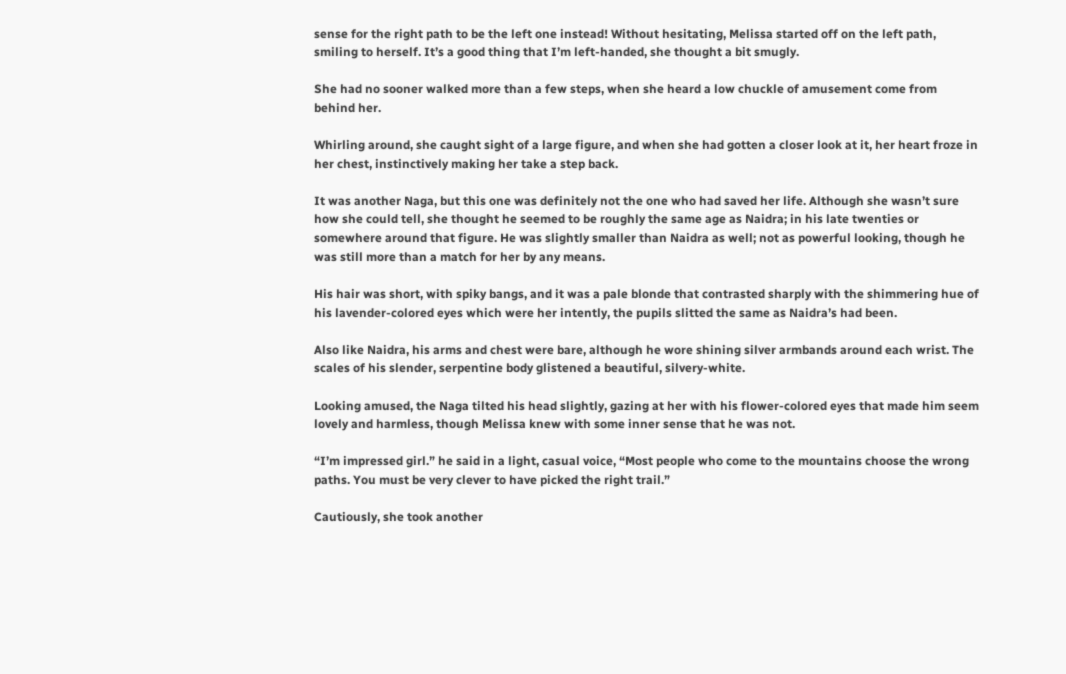sense for the right path to be the left one instead! Without hesitating, Melissa started off on the left path, smiling to herself. It’s a good thing that I’m left-handed, she thought a bit smugly.

She had no sooner walked more than a few steps, when she heard a low chuckle of amusement come from behind her.

Whirling around, she caught sight of a large figure, and when she had gotten a closer look at it, her heart froze in her chest, instinctively making her take a step back.

It was another Naga, but this one was definitely not the one who had saved her life. Although she wasn’t sure how she could tell, she thought he seemed to be roughly the same age as Naidra; in his late twenties or somewhere around that figure. He was slightly smaller than Naidra as well; not as powerful looking, though he was still more than a match for her by any means.

His hair was short, with spiky bangs, and it was a pale blonde that contrasted sharply with the shimmering hue of his lavender-colored eyes which were her intently, the pupils slitted the same as Naidra’s had been.

Also like Naidra, his arms and chest were bare, although he wore shining silver armbands around each wrist. The scales of his slender, serpentine body glistened a beautiful, silvery-white.

Looking amused, the Naga tilted his head slightly, gazing at her with his flower-colored eyes that made him seem lovely and harmless, though Melissa knew with some inner sense that he was not.

“I’m impressed girl.” he said in a light, casual voice, “Most people who come to the mountains choose the wrong paths. You must be very clever to have picked the right trail.”

Cautiously, she took another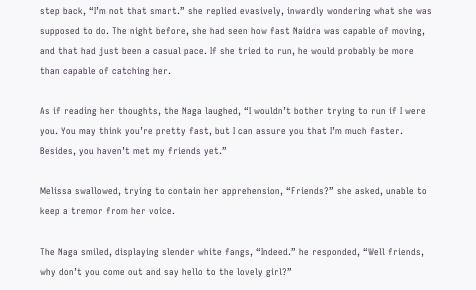step back, “I’m not that smart.” she replied evasively, inwardly wondering what she was supposed to do. The night before, she had seen how fast Naidra was capable of moving, and that had just been a casual pace. If she tried to run, he would probably be more than capable of catching her.

As if reading her thoughts, the Naga laughed, “I wouldn’t bother trying to run if I were you. You may think you’re pretty fast, but I can assure you that I’m much faster. Besides, you haven’t met my friends yet.”

Melissa swallowed, trying to contain her apprehension, “Friends?” she asked, unable to keep a tremor from her voice.

The Naga smiled, displaying slender white fangs, “Indeed.” he responded, “Well friends, why don’t you come out and say hello to the lovely girl?”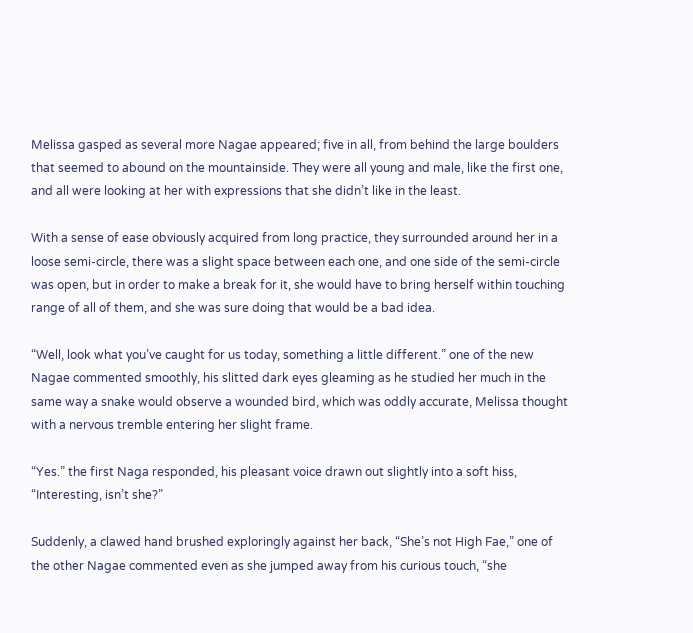Melissa gasped as several more Nagae appeared; five in all, from behind the large boulders that seemed to abound on the mountainside. They were all young and male, like the first one, and all were looking at her with expressions that she didn’t like in the least.

With a sense of ease obviously acquired from long practice, they surrounded around her in a loose semi-circle, there was a slight space between each one, and one side of the semi-circle was open, but in order to make a break for it, she would have to bring herself within touching range of all of them, and she was sure doing that would be a bad idea.

“Well, look what you’ve caught for us today, something a little different.” one of the new Nagae commented smoothly, his slitted dark eyes gleaming as he studied her much in the same way a snake would observe a wounded bird, which was oddly accurate, Melissa thought with a nervous tremble entering her slight frame.

“Yes.” the first Naga responded, his pleasant voice drawn out slightly into a soft hiss, “Interesting, isn’t she?”

Suddenly, a clawed hand brushed exploringly against her back, “She’s not High Fae,” one of the other Nagae commented even as she jumped away from his curious touch, “she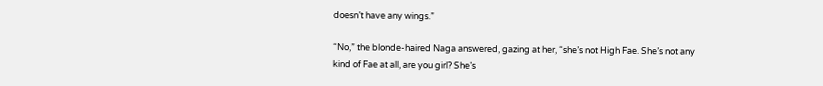doesn’t have any wings.”

“No,” the blonde-haired Naga answered, gazing at her, “she’s not High Fae. She’s not any kind of Fae at all, are you girl? She’s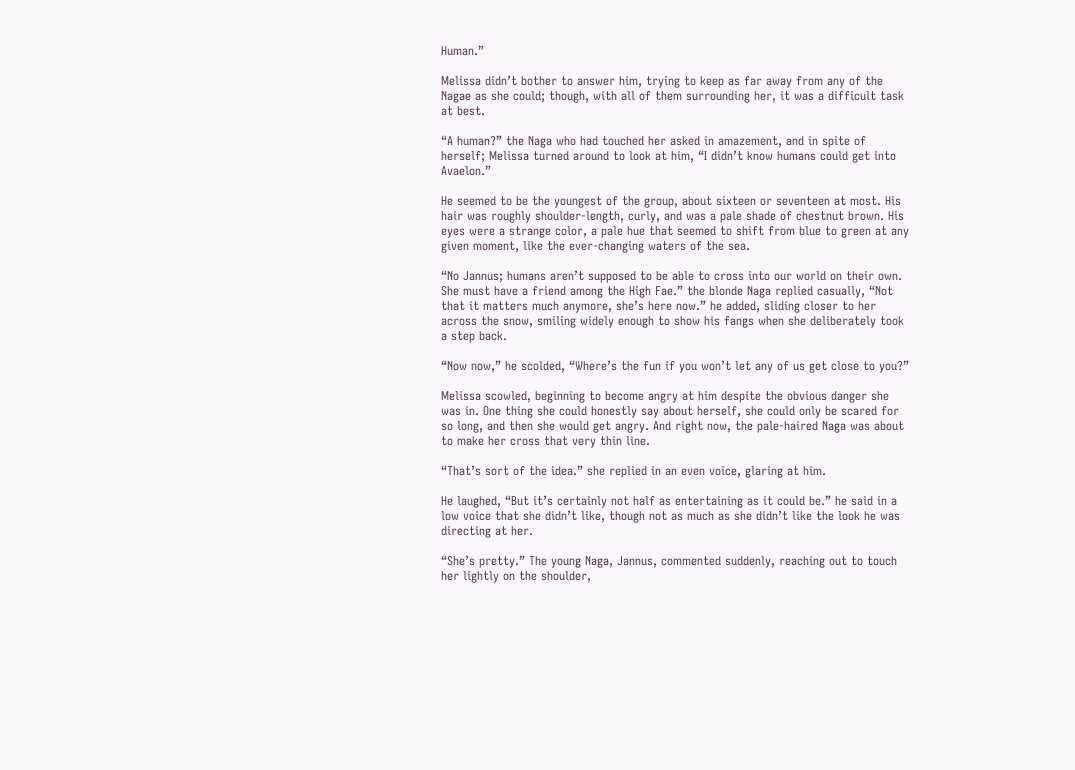Human.”

Melissa didn’t bother to answer him, trying to keep as far away from any of the Nagae as she could; though, with all of them surrounding her, it was a difficult task at best.

“A human?” the Naga who had touched her asked in amazement, and in spite of herself; Melissa turned around to look at him, “I didn’t know humans could get into Avaelon.”

He seemed to be the youngest of the group, about sixteen or seventeen at most. His hair was roughly shoulder-length, curly, and was a pale shade of chestnut brown. His eyes were a strange color, a pale hue that seemed to shift from blue to green at any given moment, like the ever-changing waters of the sea.

“No Jannus; humans aren’t supposed to be able to cross into our world on their own. She must have a friend among the High Fae.” the blonde Naga replied casually, “Not that it matters much anymore, she’s here now.” he added, sliding closer to her across the snow, smiling widely enough to show his fangs when she deliberately took a step back.

“Now now,” he scolded, “Where’s the fun if you won’t let any of us get close to you?”

Melissa scowled, beginning to become angry at him despite the obvious danger she was in. One thing she could honestly say about herself, she could only be scared for so long, and then she would get angry. And right now, the pale-haired Naga was about to make her cross that very thin line.

“That’s sort of the idea.” she replied in an even voice, glaring at him.

He laughed, “But it’s certainly not half as entertaining as it could be.” he said in a low voice that she didn’t like, though not as much as she didn’t like the look he was directing at her.

“She’s pretty.” The young Naga, Jannus, commented suddenly, reaching out to touch her lightly on the shoulder,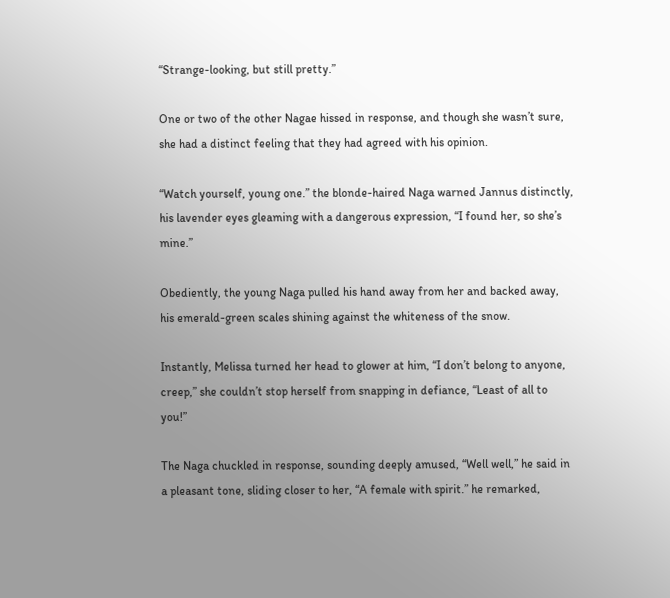“Strange-looking, but still pretty.”

One or two of the other Nagae hissed in response, and though she wasn’t sure, she had a distinct feeling that they had agreed with his opinion.

“Watch yourself, young one.” the blonde-haired Naga warned Jannus distinctly, his lavender eyes gleaming with a dangerous expression, “I found her, so she’s mine.”

Obediently, the young Naga pulled his hand away from her and backed away, his emerald-green scales shining against the whiteness of the snow.

Instantly, Melissa turned her head to glower at him, “I don’t belong to anyone, creep,” she couldn’t stop herself from snapping in defiance, “Least of all to you!”

The Naga chuckled in response, sounding deeply amused, “Well well,” he said in a pleasant tone, sliding closer to her, “A female with spirit.” he remarked,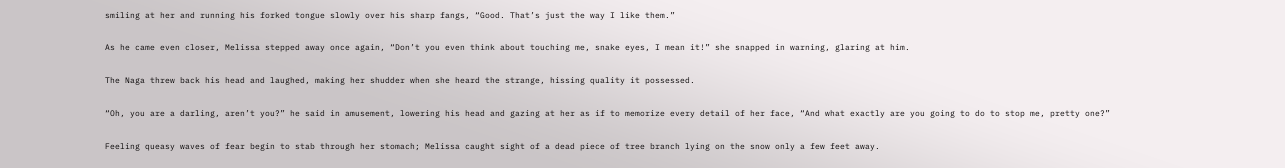smiling at her and running his forked tongue slowly over his sharp fangs, “Good. That’s just the way I like them.”

As he came even closer, Melissa stepped away once again, “Don’t you even think about touching me, snake eyes, I mean it!” she snapped in warning, glaring at him.

The Naga threw back his head and laughed, making her shudder when she heard the strange, hissing quality it possessed.

“Oh, you are a darling, aren’t you?” he said in amusement, lowering his head and gazing at her as if to memorize every detail of her face, “And what exactly are you going to do to stop me, pretty one?”

Feeling queasy waves of fear begin to stab through her stomach; Melissa caught sight of a dead piece of tree branch lying on the snow only a few feet away.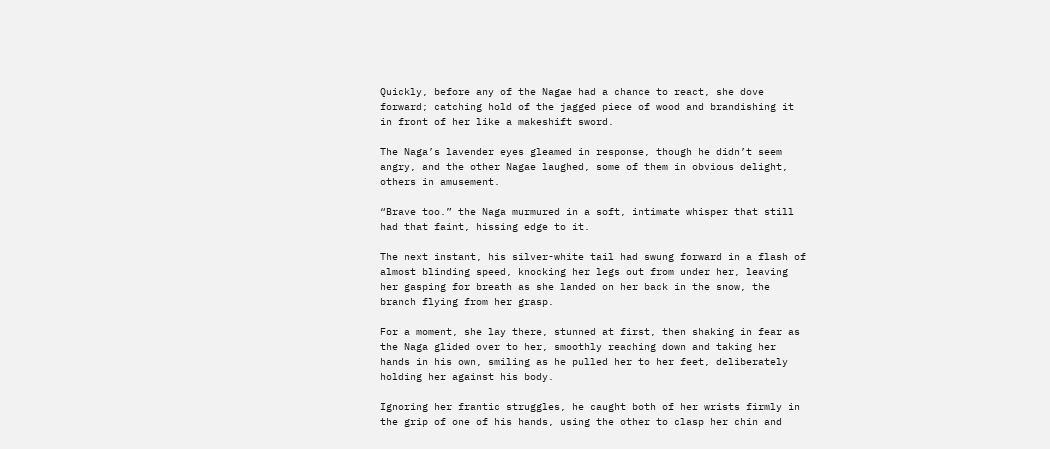Quickly, before any of the Nagae had a chance to react, she dove forward; catching hold of the jagged piece of wood and brandishing it in front of her like a makeshift sword.

The Naga’s lavender eyes gleamed in response, though he didn’t seem angry, and the other Nagae laughed, some of them in obvious delight, others in amusement.

“Brave too.” the Naga murmured in a soft, intimate whisper that still had that faint, hissing edge to it.

The next instant, his silver-white tail had swung forward in a flash of almost blinding speed, knocking her legs out from under her, leaving her gasping for breath as she landed on her back in the snow, the branch flying from her grasp.

For a moment, she lay there, stunned at first, then shaking in fear as the Naga glided over to her, smoothly reaching down and taking her hands in his own, smiling as he pulled her to her feet, deliberately holding her against his body.

Ignoring her frantic struggles, he caught both of her wrists firmly in the grip of one of his hands, using the other to clasp her chin and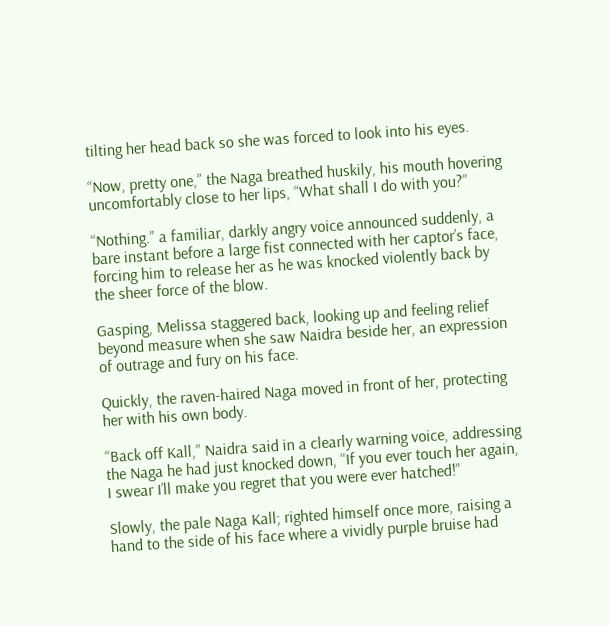tilting her head back so she was forced to look into his eyes.

“Now, pretty one,” the Naga breathed huskily, his mouth hovering uncomfortably close to her lips, “What shall I do with you?”

“Nothing.” a familiar, darkly angry voice announced suddenly, a bare instant before a large fist connected with her captor’s face, forcing him to release her as he was knocked violently back by the sheer force of the blow.

Gasping, Melissa staggered back, looking up and feeling relief beyond measure when she saw Naidra beside her, an expression of outrage and fury on his face.

Quickly, the raven-haired Naga moved in front of her, protecting her with his own body.

“Back off Kall,” Naidra said in a clearly warning voice, addressing the Naga he had just knocked down, “If you ever touch her again, I swear I’ll make you regret that you were ever hatched!”

Slowly, the pale Naga Kall; righted himself once more, raising a hand to the side of his face where a vividly purple bruise had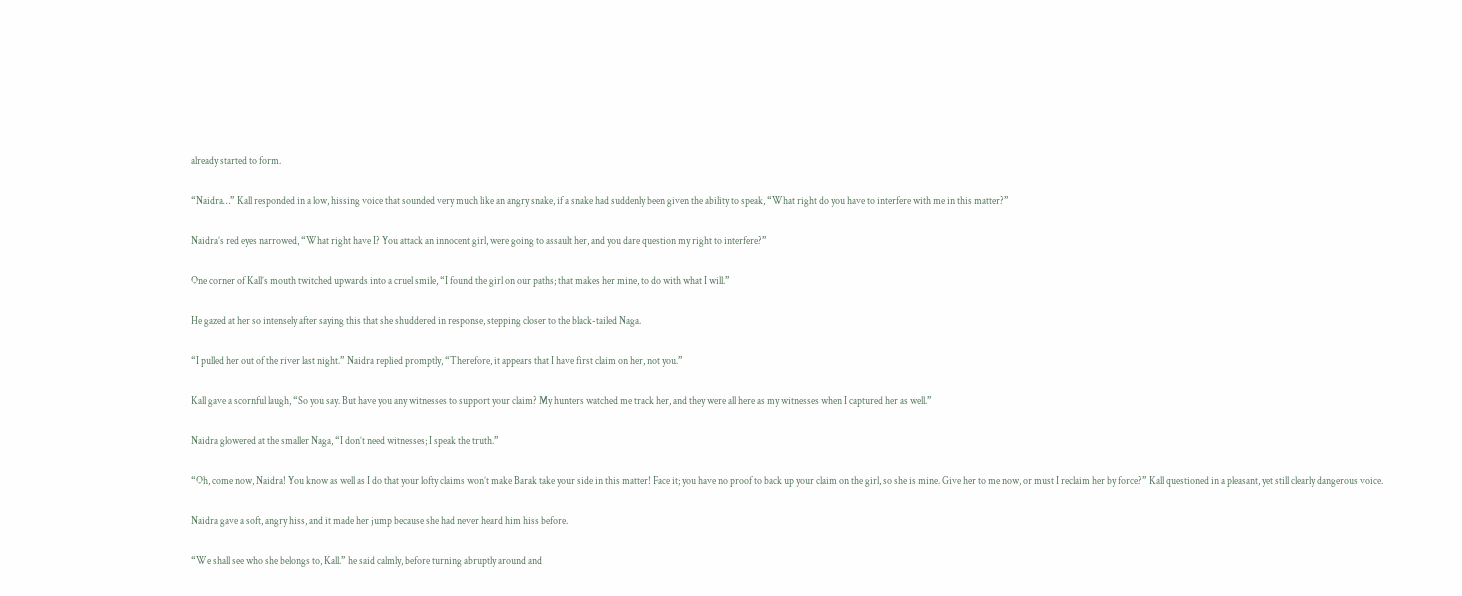already started to form.

“Naidra…” Kall responded in a low, hissing voice that sounded very much like an angry snake, if a snake had suddenly been given the ability to speak, “What right do you have to interfere with me in this matter?”

Naidra’s red eyes narrowed, “What right have I? You attack an innocent girl, were going to assault her, and you dare question my right to interfere?”

One corner of Kall’s mouth twitched upwards into a cruel smile, “I found the girl on our paths; that makes her mine, to do with what I will.”

He gazed at her so intensely after saying this that she shuddered in response, stepping closer to the black-tailed Naga.

“I pulled her out of the river last night.” Naidra replied promptly, “Therefore, it appears that I have first claim on her, not you.”

Kall gave a scornful laugh, “So you say. But have you any witnesses to support your claim? My hunters watched me track her, and they were all here as my witnesses when I captured her as well.”

Naidra glowered at the smaller Naga, “I don’t need witnesses; I speak the truth.”

“Oh, come now, Naidra! You know as well as I do that your lofty claims won’t make Barak take your side in this matter! Face it; you have no proof to back up your claim on the girl, so she is mine. Give her to me now, or must I reclaim her by force?” Kall questioned in a pleasant, yet still clearly dangerous voice.

Naidra gave a soft, angry hiss, and it made her jump because she had never heard him hiss before.

“We shall see who she belongs to, Kall.” he said calmly, before turning abruptly around and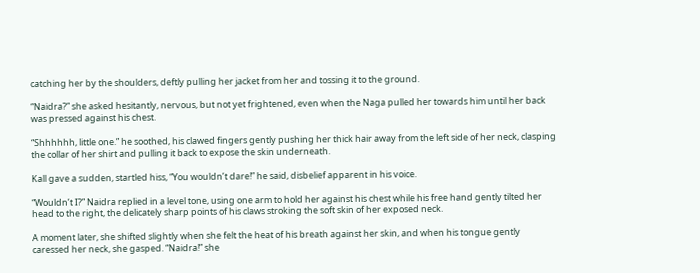catching her by the shoulders, deftly pulling her jacket from her and tossing it to the ground.

“Naidra?” she asked hesitantly, nervous, but not yet frightened, even when the Naga pulled her towards him until her back was pressed against his chest.

“Shhhhhh, little one.” he soothed, his clawed fingers gently pushing her thick hair away from the left side of her neck, clasping the collar of her shirt and pulling it back to expose the skin underneath.

Kall gave a sudden, startled hiss, “You wouldn’t dare!” he said, disbelief apparent in his voice.

“Wouldn’t I?” Naidra replied in a level tone, using one arm to hold her against his chest while his free hand gently tilted her head to the right, the delicately sharp points of his claws stroking the soft skin of her exposed neck.

A moment later, she shifted slightly when she felt the heat of his breath against her skin, and when his tongue gently caressed her neck, she gasped. “Naidra!” she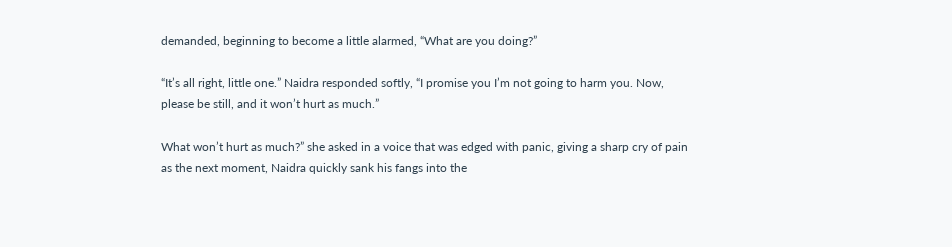demanded, beginning to become a little alarmed, “What are you doing?”

“It’s all right, little one.” Naidra responded softly, “I promise you I’m not going to harm you. Now, please be still, and it won’t hurt as much.”

What won’t hurt as much?” she asked in a voice that was edged with panic, giving a sharp cry of pain as the next moment, Naidra quickly sank his fangs into the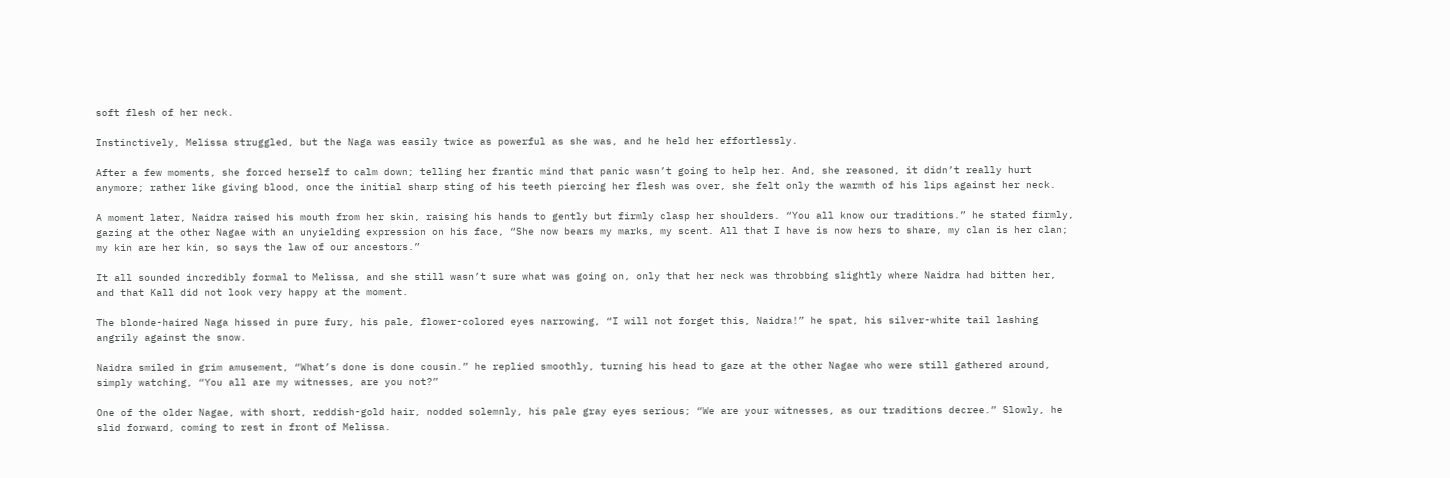soft flesh of her neck.

Instinctively, Melissa struggled, but the Naga was easily twice as powerful as she was, and he held her effortlessly.

After a few moments, she forced herself to calm down; telling her frantic mind that panic wasn’t going to help her. And, she reasoned, it didn’t really hurt anymore; rather like giving blood, once the initial sharp sting of his teeth piercing her flesh was over, she felt only the warmth of his lips against her neck.

A moment later, Naidra raised his mouth from her skin, raising his hands to gently but firmly clasp her shoulders. “You all know our traditions.” he stated firmly, gazing at the other Nagae with an unyielding expression on his face, “She now bears my marks, my scent. All that I have is now hers to share, my clan is her clan; my kin are her kin, so says the law of our ancestors.”

It all sounded incredibly formal to Melissa, and she still wasn’t sure what was going on, only that her neck was throbbing slightly where Naidra had bitten her, and that Kall did not look very happy at the moment.

The blonde-haired Naga hissed in pure fury, his pale, flower-colored eyes narrowing, “I will not forget this, Naidra!” he spat, his silver-white tail lashing angrily against the snow.

Naidra smiled in grim amusement, “What’s done is done cousin.” he replied smoothly, turning his head to gaze at the other Nagae who were still gathered around, simply watching, “You all are my witnesses, are you not?”

One of the older Nagae, with short, reddish-gold hair, nodded solemnly, his pale gray eyes serious; “We are your witnesses, as our traditions decree.” Slowly, he slid forward, coming to rest in front of Melissa.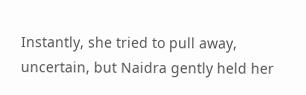Instantly, she tried to pull away, uncertain, but Naidra gently held her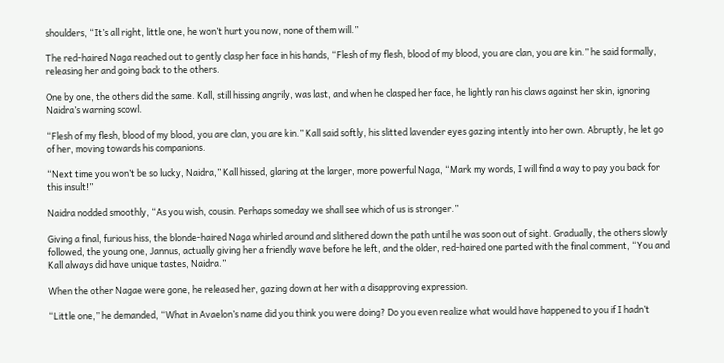shoulders, “It’s all right, little one, he won’t hurt you now, none of them will.”

The red-haired Naga reached out to gently clasp her face in his hands, “Flesh of my flesh, blood of my blood, you are clan, you are kin.” he said formally, releasing her and going back to the others.

One by one, the others did the same. Kall, still hissing angrily, was last, and when he clasped her face, he lightly ran his claws against her skin, ignoring Naidra’s warning scowl.

“Flesh of my flesh, blood of my blood, you are clan, you are kin.” Kall said softly, his slitted lavender eyes gazing intently into her own. Abruptly, he let go of her, moving towards his companions.

“Next time you won’t be so lucky, Naidra,” Kall hissed, glaring at the larger, more powerful Naga, “Mark my words, I will find a way to pay you back for this insult!”

Naidra nodded smoothly, “As you wish, cousin. Perhaps someday we shall see which of us is stronger.”

Giving a final, furious hiss, the blonde-haired Naga whirled around and slithered down the path until he was soon out of sight. Gradually, the others slowly followed, the young one, Jannus, actually giving her a friendly wave before he left, and the older, red-haired one parted with the final comment, “You and Kall always did have unique tastes, Naidra.”

When the other Nagae were gone, he released her, gazing down at her with a disapproving expression.

“Little one,” he demanded, “What in Avaelon’s name did you think you were doing? Do you even realize what would have happened to you if I hadn’t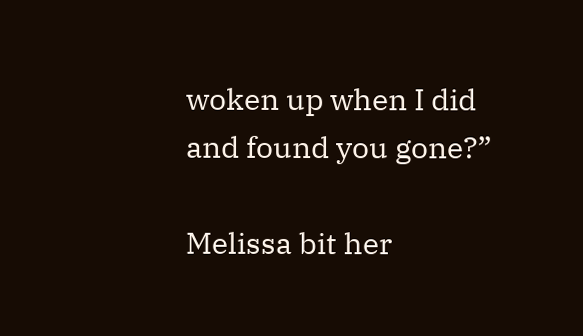woken up when I did and found you gone?”

Melissa bit her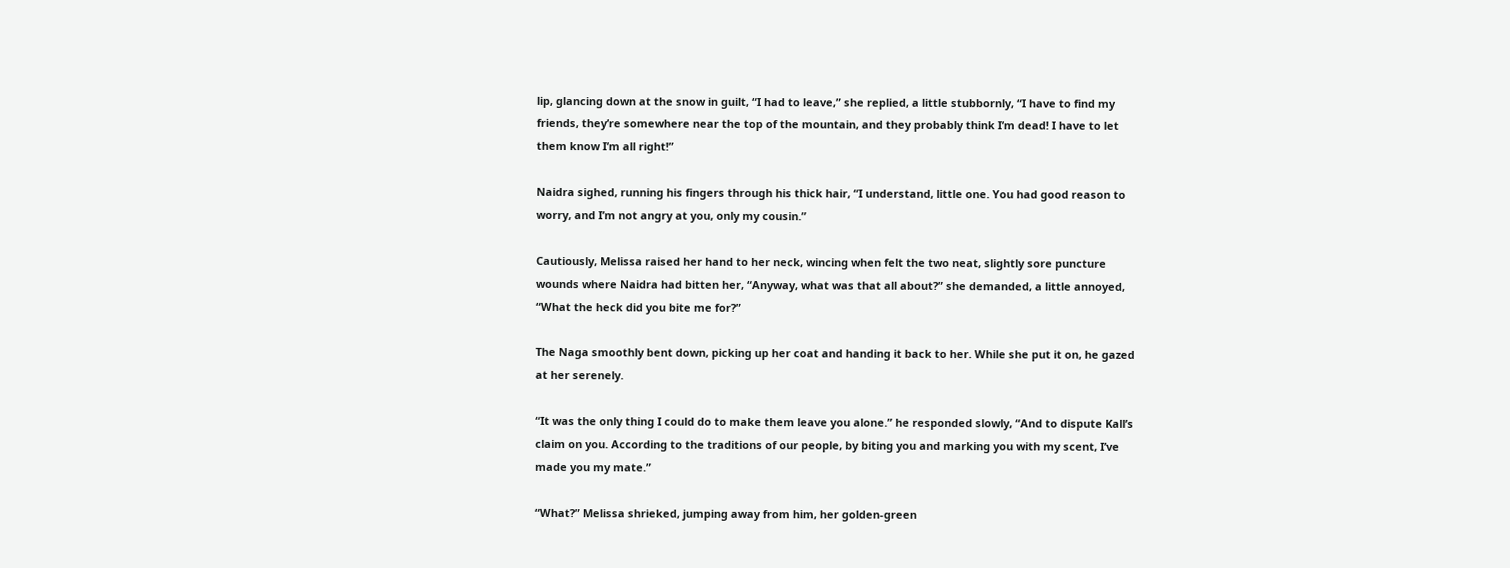lip, glancing down at the snow in guilt, “I had to leave,” she replied, a little stubbornly, “I have to find my friends, they’re somewhere near the top of the mountain, and they probably think I’m dead! I have to let them know I’m all right!”

Naidra sighed, running his fingers through his thick hair, “I understand, little one. You had good reason to worry, and I’m not angry at you, only my cousin.”

Cautiously, Melissa raised her hand to her neck, wincing when felt the two neat, slightly sore puncture wounds where Naidra had bitten her, “Anyway, what was that all about?” she demanded, a little annoyed, “What the heck did you bite me for?”

The Naga smoothly bent down, picking up her coat and handing it back to her. While she put it on, he gazed at her serenely.

“It was the only thing I could do to make them leave you alone.” he responded slowly, “And to dispute Kall’s claim on you. According to the traditions of our people, by biting you and marking you with my scent, I’ve made you my mate.”

“What?” Melissa shrieked, jumping away from him, her golden-green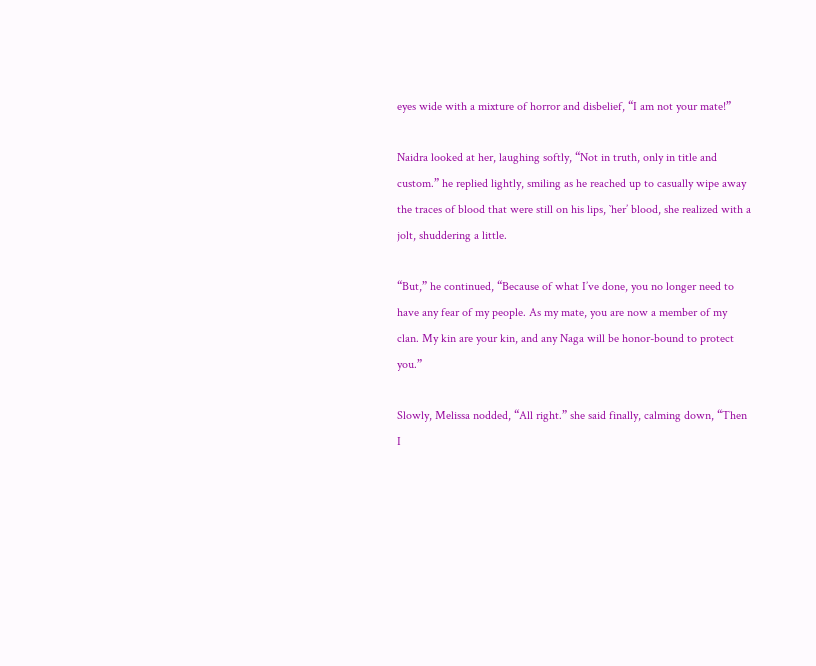eyes wide with a mixture of horror and disbelief, “I am not your mate!”

Naidra looked at her, laughing softly, “Not in truth, only in title and custom.” he replied lightly, smiling as he reached up to casually wipe away the traces of blood that were still on his lips, `her’ blood, she realized with a jolt, shuddering a little.

“But,” he continued, “Because of what I’ve done, you no longer need to have any fear of my people. As my mate, you are now a member of my clan. My kin are your kin, and any Naga will be honor-bound to protect you.”

Slowly, Melissa nodded, “All right.” she said finally, calming down, “Then I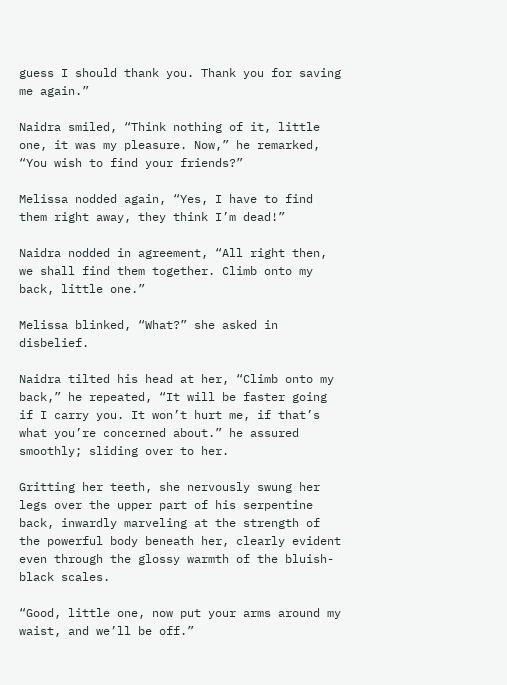guess I should thank you. Thank you for saving me again.”

Naidra smiled, “Think nothing of it, little one, it was my pleasure. Now,” he remarked, “You wish to find your friends?”

Melissa nodded again, “Yes, I have to find them right away, they think I’m dead!”

Naidra nodded in agreement, “All right then, we shall find them together. Climb onto my back, little one.”

Melissa blinked, “What?” she asked in disbelief.

Naidra tilted his head at her, “Climb onto my back,” he repeated, “It will be faster going if I carry you. It won’t hurt me, if that’s what you’re concerned about.” he assured smoothly; sliding over to her.

Gritting her teeth, she nervously swung her legs over the upper part of his serpentine back, inwardly marveling at the strength of the powerful body beneath her, clearly evident even through the glossy warmth of the bluish-black scales.

“Good, little one, now put your arms around my waist, and we’ll be off.”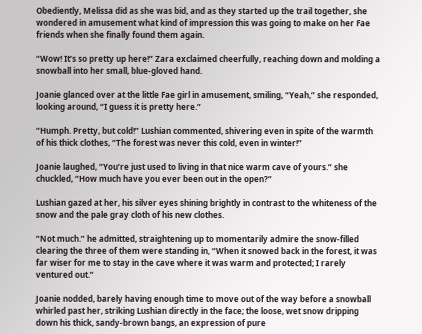Obediently, Melissa did as she was bid, and as they started up the trail together, she wondered in amusement what kind of impression this was going to make on her Fae friends when she finally found them again.

“Wow! It’s so pretty up here!” Zara exclaimed cheerfully, reaching down and molding a snowball into her small, blue-gloved hand.

Joanie glanced over at the little Fae girl in amusement, smiling, “Yeah,” she responded, looking around, “I guess it is pretty here.”

“Humph. Pretty, but cold!” Lushian commented, shivering even in spite of the warmth of his thick clothes, “The forest was never this cold, even in winter!”

Joanie laughed, “You’re just used to living in that nice warm cave of yours.” she chuckled, “How much have you ever been out in the open?”

Lushian gazed at her, his silver eyes shining brightly in contrast to the whiteness of the snow and the pale gray cloth of his new clothes.

“Not much.” he admitted, straightening up to momentarily admire the snow-filled clearing the three of them were standing in, “When it snowed back in the forest, it was far wiser for me to stay in the cave where it was warm and protected; I rarely ventured out.”

Joanie nodded, barely having enough time to move out of the way before a snowball whirled past her, striking Lushian directly in the face; the loose, wet snow dripping down his thick, sandy-brown bangs, an expression of pure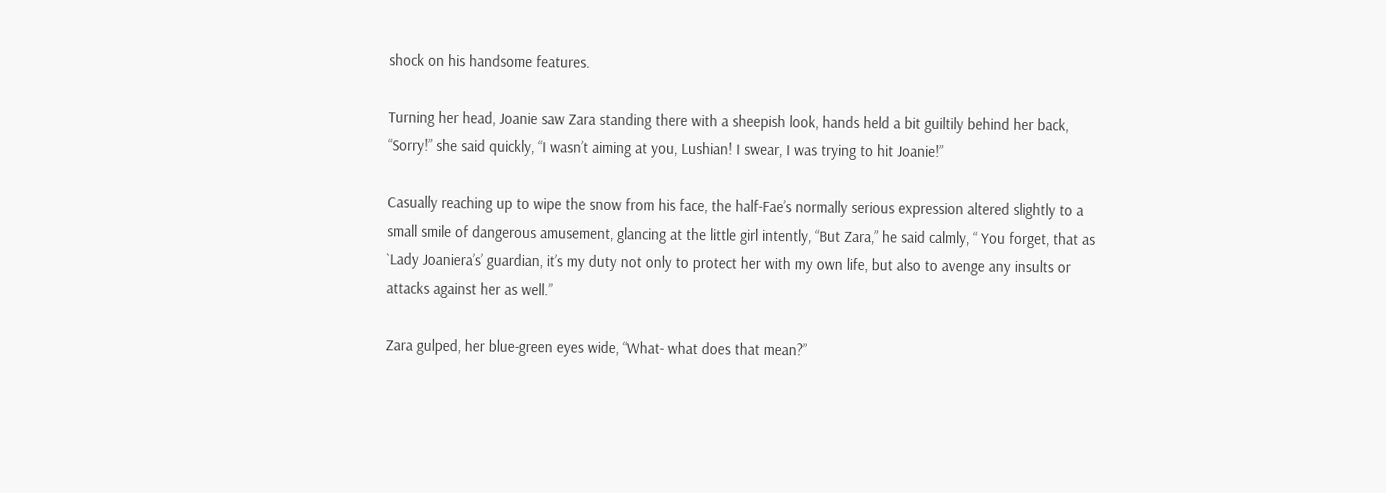shock on his handsome features.

Turning her head, Joanie saw Zara standing there with a sheepish look, hands held a bit guiltily behind her back, “Sorry!” she said quickly, “I wasn’t aiming at you, Lushian! I swear, I was trying to hit Joanie!”

Casually reaching up to wipe the snow from his face, the half-Fae’s normally serious expression altered slightly to a small smile of dangerous amusement, glancing at the little girl intently, “But Zara,” he said calmly, “ You forget, that as `Lady Joaniera’s’ guardian, it’s my duty not only to protect her with my own life, but also to avenge any insults or attacks against her as well.”

Zara gulped, her blue-green eyes wide, “What- what does that mean?”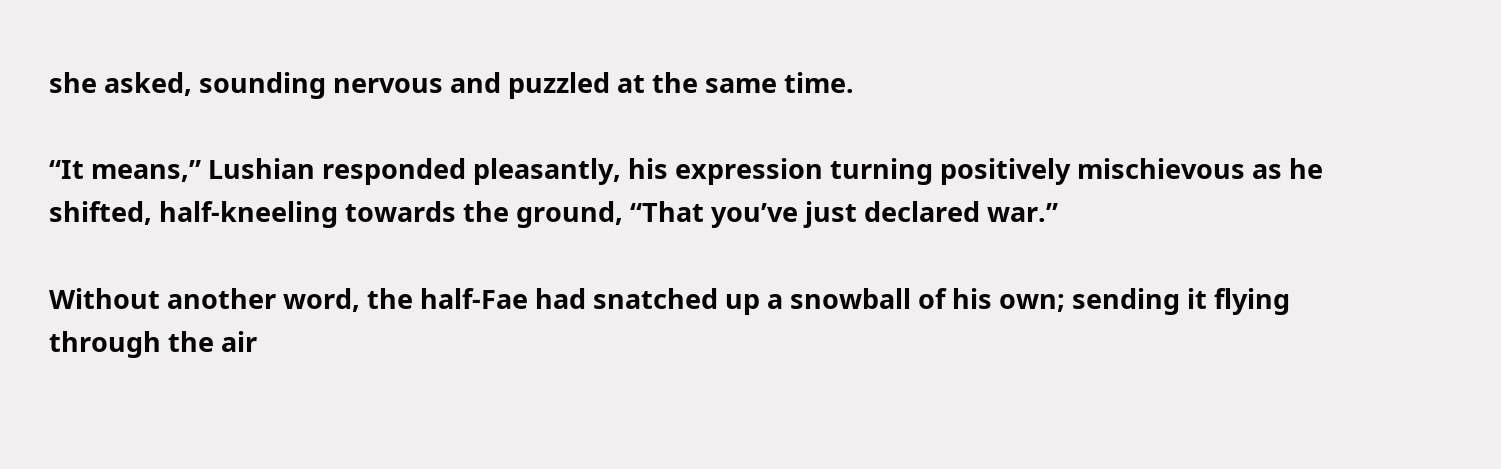she asked, sounding nervous and puzzled at the same time.

“It means,” Lushian responded pleasantly, his expression turning positively mischievous as he shifted, half-kneeling towards the ground, “That you’ve just declared war.”

Without another word, the half-Fae had snatched up a snowball of his own; sending it flying through the air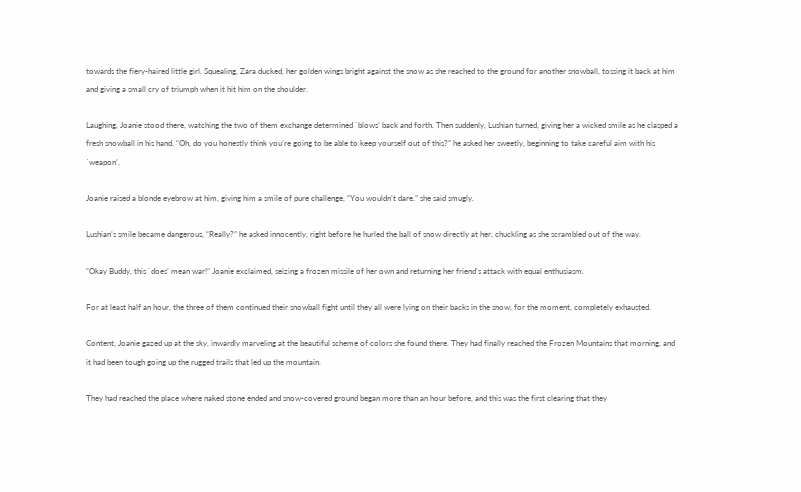towards the fiery-haired little girl. Squealing, Zara ducked, her golden wings bright against the snow as she reached to the ground for another snowball, tossing it back at him and giving a small cry of triumph when it hit him on the shoulder.

Laughing, Joanie stood there, watching the two of them exchange determined `blows’ back and forth. Then suddenly, Lushian turned, giving her a wicked smile as he clasped a fresh snowball in his hand, “Oh, do you honestly think you’re going to be able to keep yourself out of this?” he asked her sweetly, beginning to take careful aim with his `weapon’.

Joanie raised a blonde eyebrow at him, giving him a smile of pure challenge, “You wouldn’t dare.” she said smugly.

Lushian’s smile became dangerous, “Really?” he asked innocently, right before he hurled the ball of snow directly at her, chuckling as she scrambled out of the way.

“Okay Buddy, this `does’ mean war!” Joanie exclaimed, seizing a frozen missile of her own and returning her friend’s attack with equal enthusiasm.

For at least half an hour, the three of them continued their snowball fight until they all were lying on their backs in the snow, for the moment, completely exhausted.

Content, Joanie gazed up at the sky, inwardly marveling at the beautiful scheme of colors she found there. They had finally reached the Frozen Mountains that morning, and it had been tough going up the rugged trails that led up the mountain.

They had reached the place where naked stone ended and snow-covered ground began more than an hour before, and this was the first clearing that they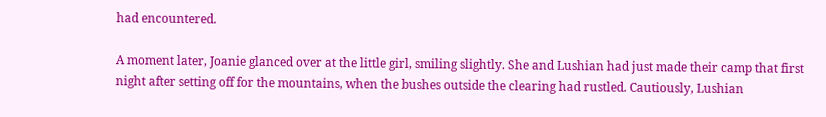had encountered.

A moment later, Joanie glanced over at the little girl, smiling slightly. She and Lushian had just made their camp that first night after setting off for the mountains, when the bushes outside the clearing had rustled. Cautiously, Lushian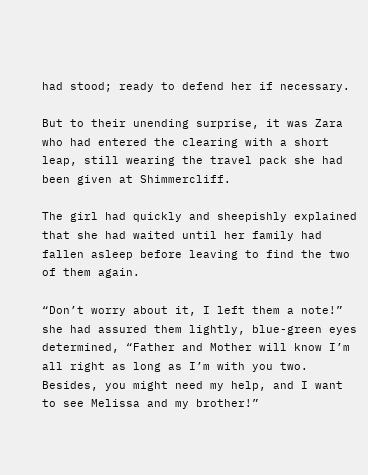had stood; ready to defend her if necessary.

But to their unending surprise, it was Zara who had entered the clearing with a short leap, still wearing the travel pack she had been given at Shimmercliff.

The girl had quickly and sheepishly explained that she had waited until her family had fallen asleep before leaving to find the two of them again.

“Don’t worry about it, I left them a note!” she had assured them lightly, blue-green eyes determined, “Father and Mother will know I’m all right as long as I’m with you two. Besides, you might need my help, and I want to see Melissa and my brother!”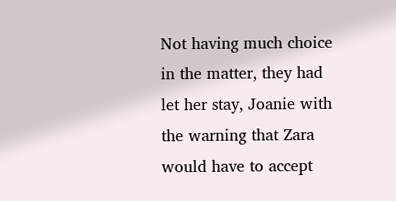Not having much choice in the matter, they had let her stay, Joanie with the warning that Zara would have to accept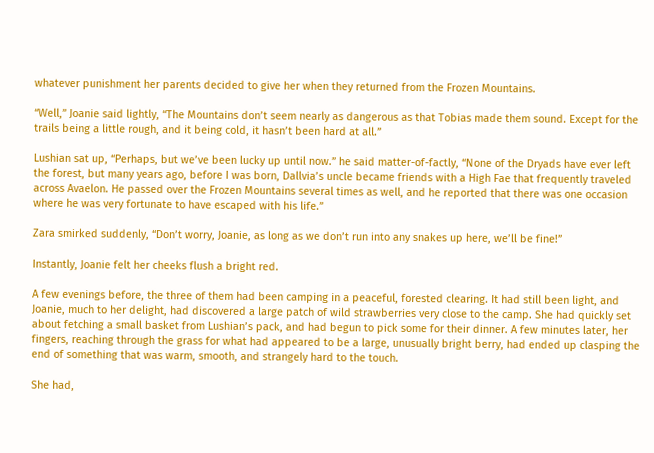whatever punishment her parents decided to give her when they returned from the Frozen Mountains.

“Well,” Joanie said lightly, “The Mountains don’t seem nearly as dangerous as that Tobias made them sound. Except for the trails being a little rough, and it being cold, it hasn’t been hard at all.”

Lushian sat up, “Perhaps, but we’ve been lucky up until now.” he said matter-of-factly, “None of the Dryads have ever left the forest, but many years ago, before I was born, Dallvia’s uncle became friends with a High Fae that frequently traveled across Avaelon. He passed over the Frozen Mountains several times as well, and he reported that there was one occasion where he was very fortunate to have escaped with his life.”

Zara smirked suddenly, “Don’t worry, Joanie, as long as we don’t run into any snakes up here, we’ll be fine!”

Instantly, Joanie felt her cheeks flush a bright red.

A few evenings before, the three of them had been camping in a peaceful, forested clearing. It had still been light, and Joanie, much to her delight, had discovered a large patch of wild strawberries very close to the camp. She had quickly set about fetching a small basket from Lushian’s pack, and had begun to pick some for their dinner. A few minutes later, her fingers, reaching through the grass for what had appeared to be a large, unusually bright berry, had ended up clasping the end of something that was warm, smooth, and strangely hard to the touch.

She had,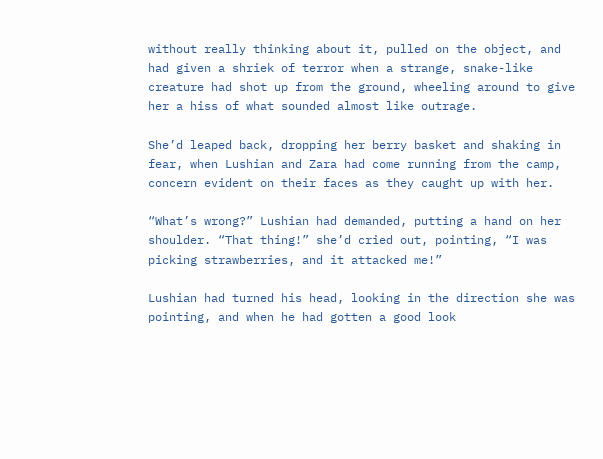without really thinking about it, pulled on the object, and had given a shriek of terror when a strange, snake-like creature had shot up from the ground, wheeling around to give her a hiss of what sounded almost like outrage.

She’d leaped back, dropping her berry basket and shaking in fear, when Lushian and Zara had come running from the camp, concern evident on their faces as they caught up with her.

“What’s wrong?” Lushian had demanded, putting a hand on her shoulder. “That thing!” she’d cried out, pointing, “I was picking strawberries, and it attacked me!”

Lushian had turned his head, looking in the direction she was pointing, and when he had gotten a good look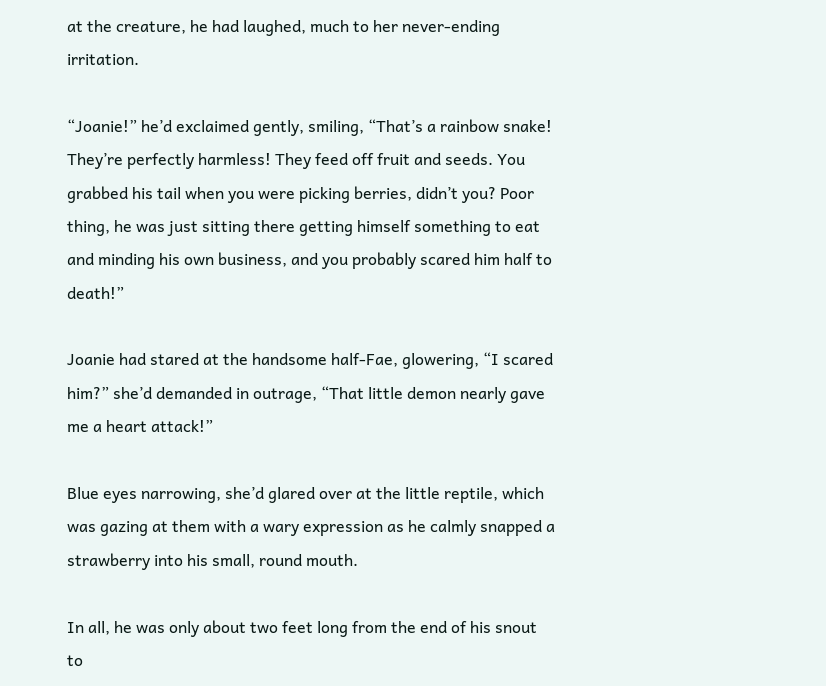at the creature, he had laughed, much to her never-ending irritation.

“Joanie!” he’d exclaimed gently, smiling, “That’s a rainbow snake! They’re perfectly harmless! They feed off fruit and seeds. You grabbed his tail when you were picking berries, didn’t you? Poor thing, he was just sitting there getting himself something to eat and minding his own business, and you probably scared him half to death!”

Joanie had stared at the handsome half-Fae, glowering, “I scared him?” she’d demanded in outrage, “That little demon nearly gave me a heart attack!”

Blue eyes narrowing, she’d glared over at the little reptile, which was gazing at them with a wary expression as he calmly snapped a strawberry into his small, round mouth.

In all, he was only about two feet long from the end of his snout to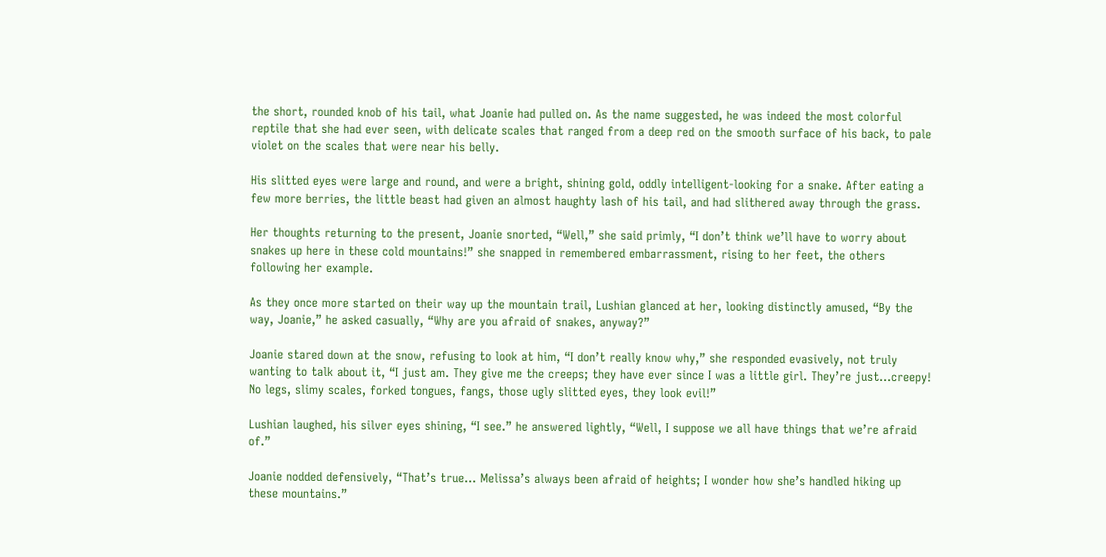the short, rounded knob of his tail, what Joanie had pulled on. As the name suggested, he was indeed the most colorful reptile that she had ever seen, with delicate scales that ranged from a deep red on the smooth surface of his back, to pale violet on the scales that were near his belly.

His slitted eyes were large and round, and were a bright, shining gold, oddly intelligent-looking for a snake. After eating a few more berries, the little beast had given an almost haughty lash of his tail, and had slithered away through the grass.

Her thoughts returning to the present, Joanie snorted, “Well,” she said primly, “I don’t think we’ll have to worry about snakes up here in these cold mountains!” she snapped in remembered embarrassment, rising to her feet, the others following her example.

As they once more started on their way up the mountain trail, Lushian glanced at her, looking distinctly amused, “By the way, Joanie,” he asked casually, “Why are you afraid of snakes, anyway?”

Joanie stared down at the snow, refusing to look at him, “I don’t really know why,” she responded evasively, not truly wanting to talk about it, “I just am. They give me the creeps; they have ever since I was a little girl. They’re just...creepy! No legs, slimy scales, forked tongues, fangs, those ugly slitted eyes, they look evil!”

Lushian laughed, his silver eyes shining, “I see.” he answered lightly, “Well, I suppose we all have things that we’re afraid of.”

Joanie nodded defensively, “That’s true… Melissa’s always been afraid of heights; I wonder how she’s handled hiking up these mountains.”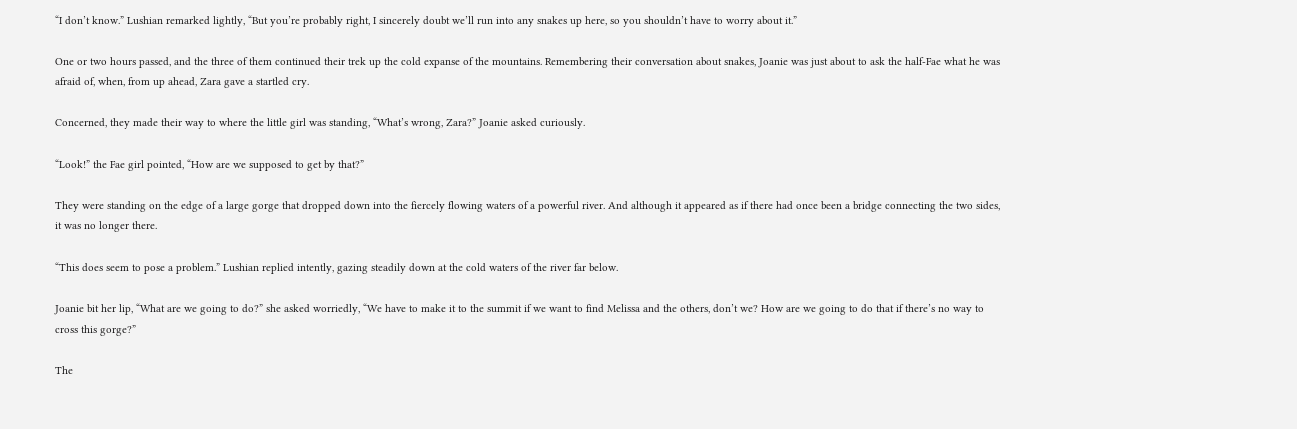“I don’t know.” Lushian remarked lightly, “But you’re probably right, I sincerely doubt we’ll run into any snakes up here, so you shouldn’t have to worry about it.”

One or two hours passed, and the three of them continued their trek up the cold expanse of the mountains. Remembering their conversation about snakes, Joanie was just about to ask the half-Fae what he was afraid of, when, from up ahead, Zara gave a startled cry.

Concerned, they made their way to where the little girl was standing, “What’s wrong, Zara?” Joanie asked curiously.

“Look!” the Fae girl pointed, “How are we supposed to get by that?”

They were standing on the edge of a large gorge that dropped down into the fiercely flowing waters of a powerful river. And although it appeared as if there had once been a bridge connecting the two sides, it was no longer there.

“This does seem to pose a problem.” Lushian replied intently, gazing steadily down at the cold waters of the river far below.

Joanie bit her lip, “What are we going to do?” she asked worriedly, “We have to make it to the summit if we want to find Melissa and the others, don’t we? How are we going to do that if there’s no way to cross this gorge?”

The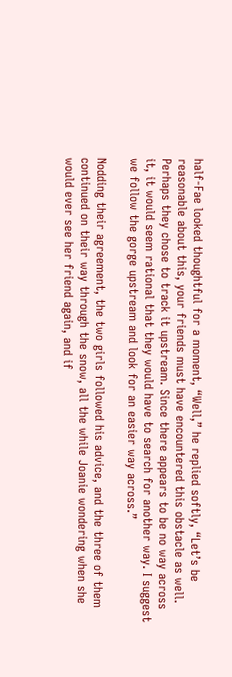half-Fae looked thoughtful for a moment, “Well,” he replied softly, “Let’s be reasonable about this, your friends must have encountered this obstacle as well. Perhaps they chose to track it upstream. Since there appears to be no way across it, it would seem rational that they would have to search for another way. I suggest we follow the gorge upstream and look for an easier way across.”

Nodding their agreement, the two girls followed his advice, and the three of them continued on their way through the snow, all the while Joanie wondering when she would ever see her friend again, and if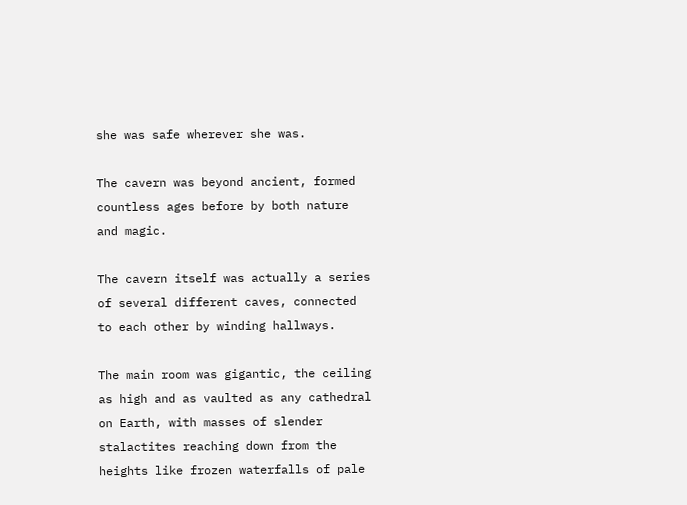she was safe wherever she was.

The cavern was beyond ancient, formed countless ages before by both nature and magic.

The cavern itself was actually a series of several different caves, connected to each other by winding hallways.

The main room was gigantic, the ceiling as high and as vaulted as any cathedral on Earth, with masses of slender stalactites reaching down from the heights like frozen waterfalls of pale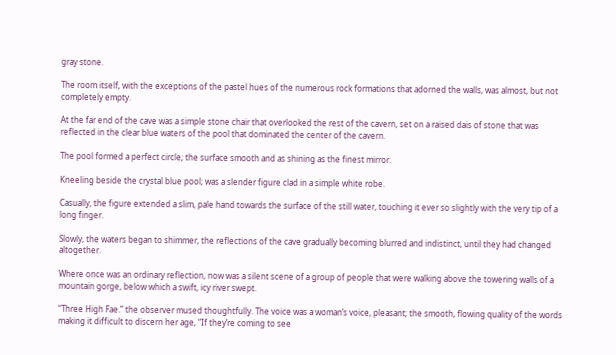gray stone.

The room itself, with the exceptions of the pastel hues of the numerous rock formations that adorned the walls, was almost, but not completely empty.

At the far end of the cave was a simple stone chair that overlooked the rest of the cavern, set on a raised dais of stone that was reflected in the clear blue waters of the pool that dominated the center of the cavern.

The pool formed a perfect circle; the surface smooth and as shining as the finest mirror.

Kneeling beside the crystal blue pool; was a slender figure clad in a simple white robe.

Casually, the figure extended a slim, pale hand towards the surface of the still water, touching it ever so slightly with the very tip of a long finger.

Slowly, the waters began to shimmer, the reflections of the cave gradually becoming blurred and indistinct, until they had changed altogether.

Where once was an ordinary reflection, now was a silent scene of a group of people that were walking above the towering walls of a mountain gorge, below which a swift, icy river swept.

“Three High Fae.” the observer mused thoughtfully. The voice was a woman’s voice, pleasant; the smooth, flowing quality of the words making it difficult to discern her age, “If they’re coming to see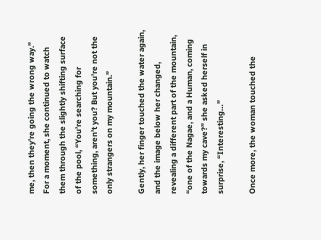me, then they’re going the wrong way.” For a moment, she continued to watch them through the slightly shifting surface of the pool, “You’re searching for something, aren’t you? But you’re not the only strangers on my mountain.”

Gently, her finger touched the water again, and the image below her changed, revealing a different part of the mountain, “one of the Nagae, and a Human, coming towards my cave?” she asked herself in surprise, “Interesting…”

Once more, the woman touched the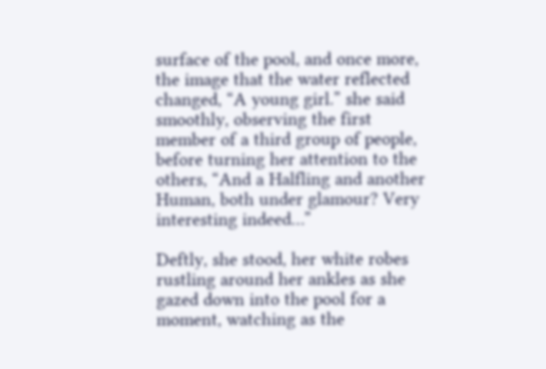surface of the pool, and once more, the image that the water reflected changed, “A young girl.” she said smoothly, observing the first member of a third group of people, before turning her attention to the others, “And a Halfling and another Human, both under glamour? Very interesting indeed…”

Deftly, she stood, her white robes rustling around her ankles as she gazed down into the pool for a moment, watching as the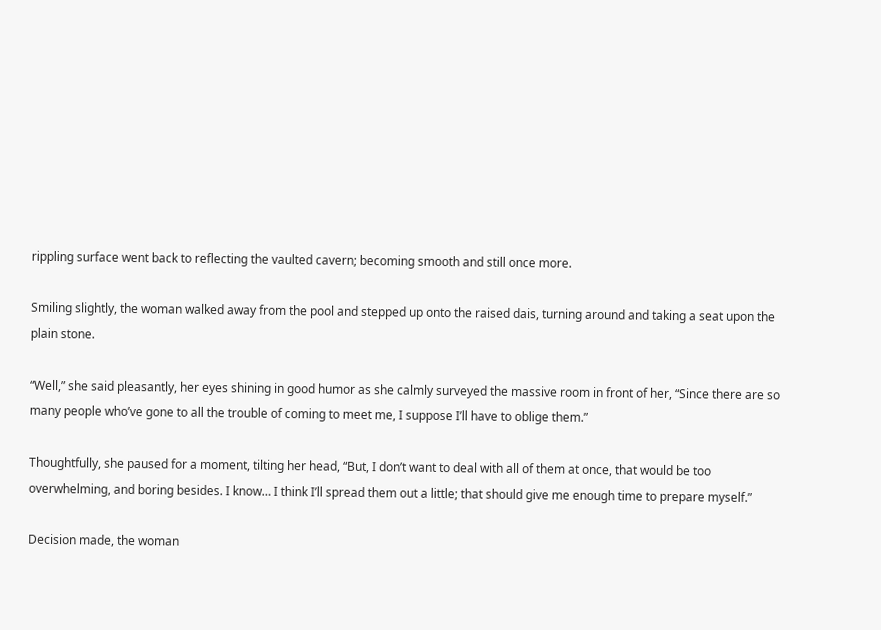rippling surface went back to reflecting the vaulted cavern; becoming smooth and still once more.

Smiling slightly, the woman walked away from the pool and stepped up onto the raised dais, turning around and taking a seat upon the plain stone.

“Well,” she said pleasantly, her eyes shining in good humor as she calmly surveyed the massive room in front of her, “Since there are so many people who’ve gone to all the trouble of coming to meet me, I suppose I’ll have to oblige them.”

Thoughtfully, she paused for a moment, tilting her head, “But, I don’t want to deal with all of them at once, that would be too overwhelming, and boring besides. I know… I think I’ll spread them out a little; that should give me enough time to prepare myself.”

Decision made, the woman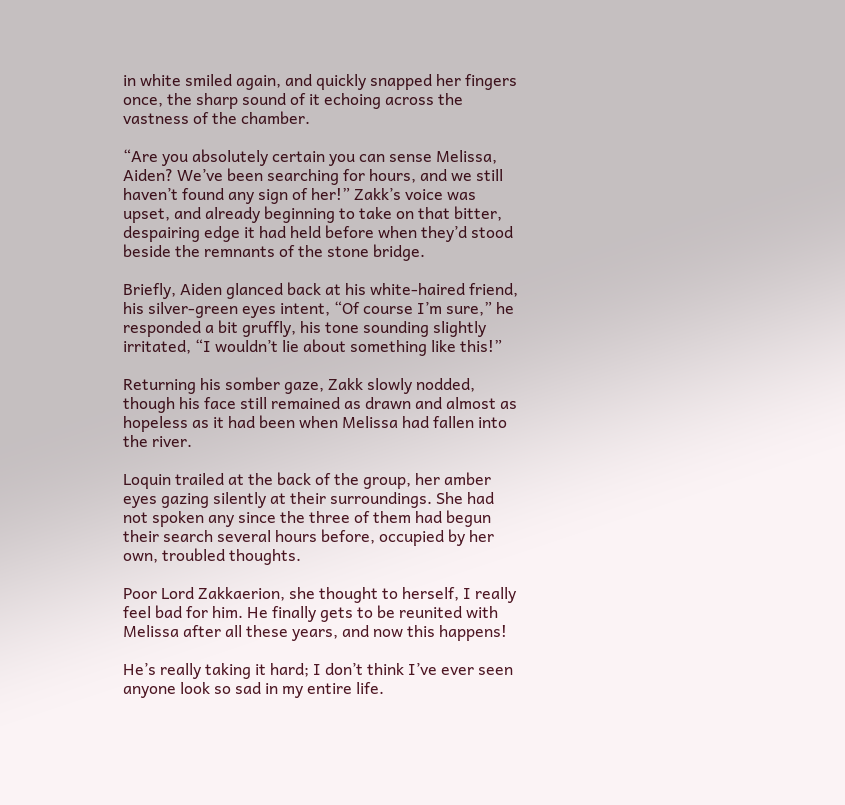in white smiled again, and quickly snapped her fingers once, the sharp sound of it echoing across the vastness of the chamber.

“Are you absolutely certain you can sense Melissa, Aiden? We’ve been searching for hours, and we still haven’t found any sign of her!” Zakk’s voice was upset, and already beginning to take on that bitter, despairing edge it had held before when they’d stood beside the remnants of the stone bridge.

Briefly, Aiden glanced back at his white-haired friend, his silver-green eyes intent, “Of course I’m sure,” he responded a bit gruffly, his tone sounding slightly irritated, “I wouldn’t lie about something like this!”

Returning his somber gaze, Zakk slowly nodded, though his face still remained as drawn and almost as hopeless as it had been when Melissa had fallen into the river.

Loquin trailed at the back of the group, her amber eyes gazing silently at their surroundings. She had not spoken any since the three of them had begun their search several hours before, occupied by her own, troubled thoughts.

Poor Lord Zakkaerion, she thought to herself, I really feel bad for him. He finally gets to be reunited with Melissa after all these years, and now this happens!

He’s really taking it hard; I don’t think I’ve ever seen anyone look so sad in my entire life.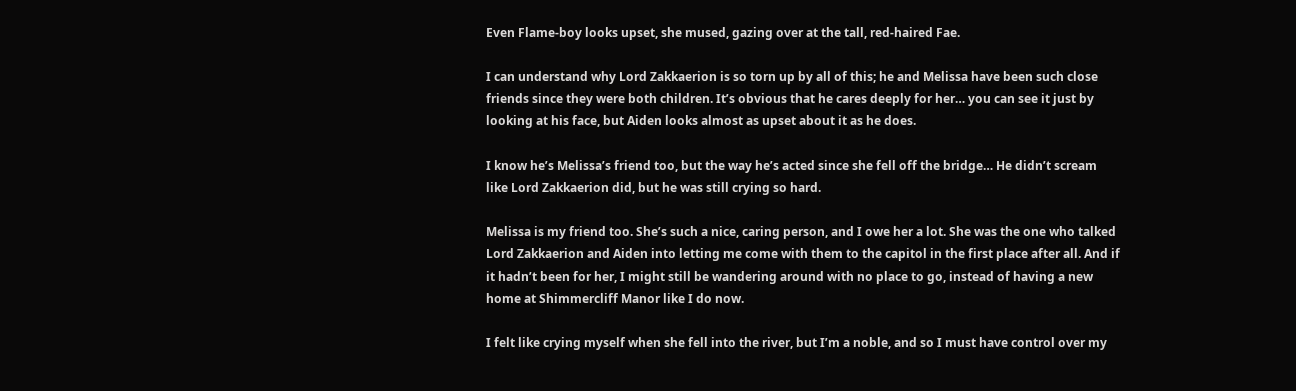Even Flame-boy looks upset, she mused, gazing over at the tall, red-haired Fae.

I can understand why Lord Zakkaerion is so torn up by all of this; he and Melissa have been such close friends since they were both children. It’s obvious that he cares deeply for her… you can see it just by looking at his face, but Aiden looks almost as upset about it as he does.

I know he’s Melissa’s friend too, but the way he’s acted since she fell off the bridge… He didn’t scream like Lord Zakkaerion did, but he was still crying so hard.

Melissa is my friend too. She’s such a nice, caring person, and I owe her a lot. She was the one who talked Lord Zakkaerion and Aiden into letting me come with them to the capitol in the first place after all. And if it hadn’t been for her, I might still be wandering around with no place to go, instead of having a new home at Shimmercliff Manor like I do now.

I felt like crying myself when she fell into the river, but I’m a noble, and so I must have control over my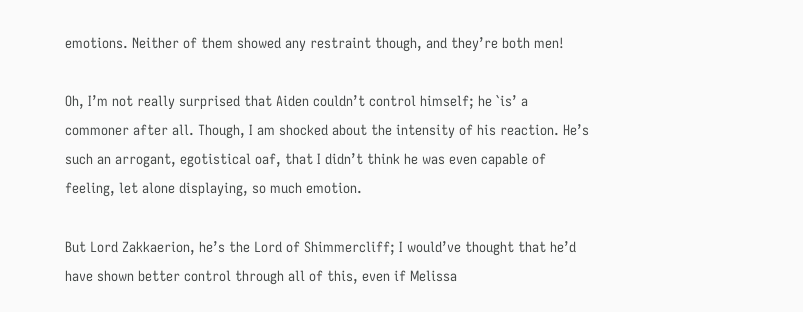emotions. Neither of them showed any restraint though, and they’re both men!

Oh, I’m not really surprised that Aiden couldn’t control himself; he `is’ a commoner after all. Though, I am shocked about the intensity of his reaction. He’s such an arrogant, egotistical oaf, that I didn’t think he was even capable of feeling, let alone displaying, so much emotion.

But Lord Zakkaerion, he’s the Lord of Shimmercliff; I would’ve thought that he’d have shown better control through all of this, even if Melissa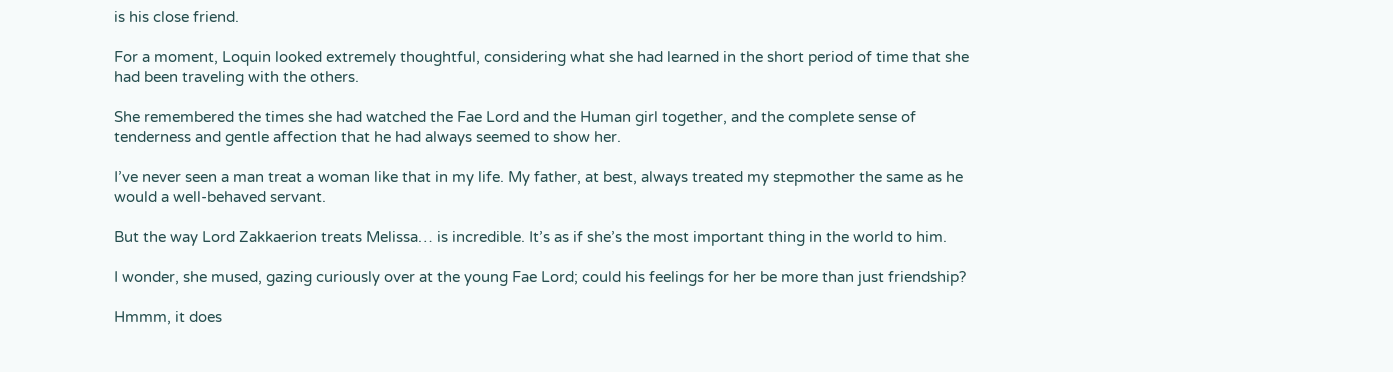is his close friend.

For a moment, Loquin looked extremely thoughtful, considering what she had learned in the short period of time that she had been traveling with the others.

She remembered the times she had watched the Fae Lord and the Human girl together, and the complete sense of tenderness and gentle affection that he had always seemed to show her.

I’ve never seen a man treat a woman like that in my life. My father, at best, always treated my stepmother the same as he would a well-behaved servant.

But the way Lord Zakkaerion treats Melissa… is incredible. It’s as if she’s the most important thing in the world to him.

I wonder, she mused, gazing curiously over at the young Fae Lord; could his feelings for her be more than just friendship?

Hmmm, it does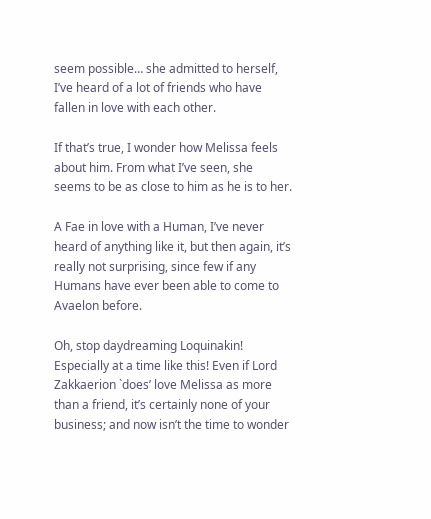seem possible… she admitted to herself, I’ve heard of a lot of friends who have fallen in love with each other.

If that’s true, I wonder how Melissa feels about him. From what I’ve seen, she seems to be as close to him as he is to her.

A Fae in love with a Human, I’ve never heard of anything like it, but then again, it’s really not surprising, since few if any Humans have ever been able to come to Avaelon before.

Oh, stop daydreaming Loquinakin! Especially at a time like this! Even if Lord Zakkaerion `does’ love Melissa as more than a friend, it’s certainly none of your business; and now isn’t the time to wonder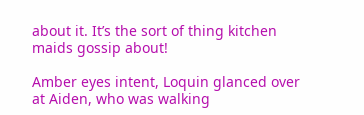about it. It’s the sort of thing kitchen maids gossip about!

Amber eyes intent, Loquin glanced over at Aiden, who was walking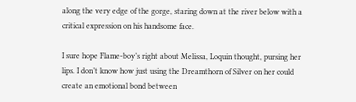along the very edge of the gorge, staring down at the river below with a critical expression on his handsome face.

I sure hope Flame-boy’s right about Melissa, Loquin thought, pursing her lips. I don’t know how just using the Dreamthorn of Silver on her could create an emotional bond between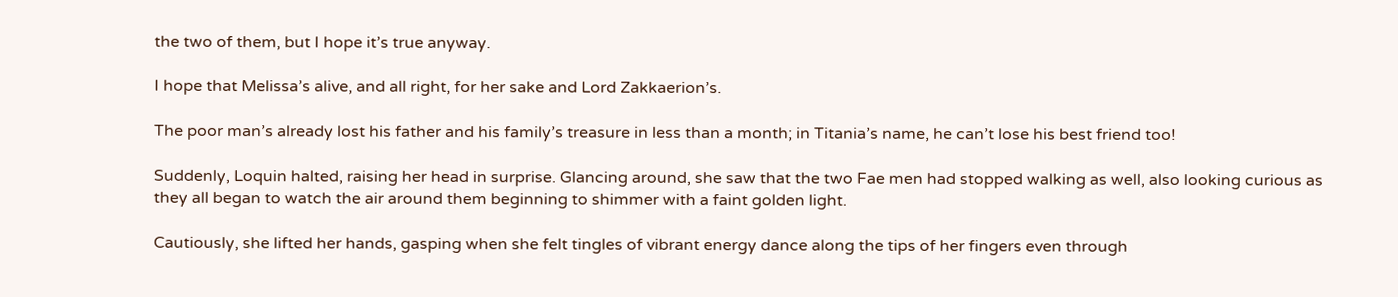the two of them, but I hope it’s true anyway.

I hope that Melissa’s alive, and all right, for her sake and Lord Zakkaerion’s.

The poor man’s already lost his father and his family’s treasure in less than a month; in Titania’s name, he can’t lose his best friend too!

Suddenly, Loquin halted, raising her head in surprise. Glancing around, she saw that the two Fae men had stopped walking as well, also looking curious as they all began to watch the air around them beginning to shimmer with a faint golden light.

Cautiously, she lifted her hands, gasping when she felt tingles of vibrant energy dance along the tips of her fingers even through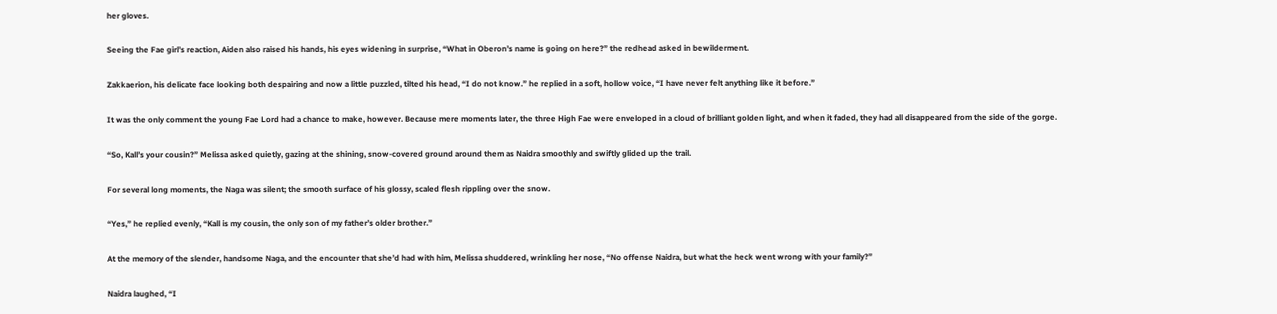her gloves.

Seeing the Fae girl’s reaction, Aiden also raised his hands, his eyes widening in surprise, “What in Oberon’s name is going on here?” the redhead asked in bewilderment.

Zakkaerion, his delicate face looking both despairing and now a little puzzled, tilted his head, “I do not know.” he replied in a soft, hollow voice, “I have never felt anything like it before.”

It was the only comment the young Fae Lord had a chance to make, however. Because mere moments later, the three High Fae were enveloped in a cloud of brilliant golden light, and when it faded, they had all disappeared from the side of the gorge.

“So, Kall’s your cousin?” Melissa asked quietly, gazing at the shining, snow-covered ground around them as Naidra smoothly and swiftly glided up the trail.

For several long moments, the Naga was silent; the smooth surface of his glossy, scaled flesh rippling over the snow.

“Yes,” he replied evenly, “Kall is my cousin, the only son of my father’s older brother.”

At the memory of the slender, handsome Naga, and the encounter that she’d had with him, Melissa shuddered, wrinkling her nose, “No offense Naidra, but what the heck went wrong with your family?”

Naidra laughed, “I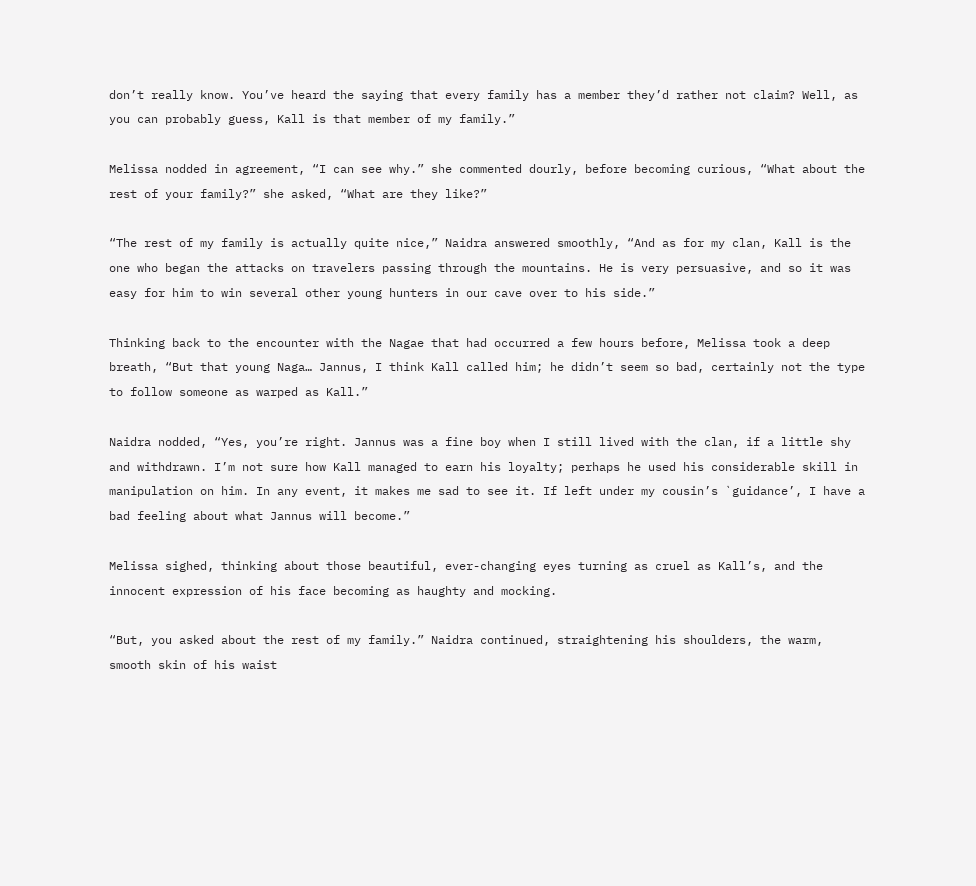don’t really know. You’ve heard the saying that every family has a member they’d rather not claim? Well, as you can probably guess, Kall is that member of my family.”

Melissa nodded in agreement, “I can see why.” she commented dourly, before becoming curious, “What about the rest of your family?” she asked, “What are they like?”

“The rest of my family is actually quite nice,” Naidra answered smoothly, “And as for my clan, Kall is the one who began the attacks on travelers passing through the mountains. He is very persuasive, and so it was easy for him to win several other young hunters in our cave over to his side.”

Thinking back to the encounter with the Nagae that had occurred a few hours before, Melissa took a deep breath, “But that young Naga… Jannus, I think Kall called him; he didn’t seem so bad, certainly not the type to follow someone as warped as Kall.”

Naidra nodded, “Yes, you’re right. Jannus was a fine boy when I still lived with the clan, if a little shy and withdrawn. I’m not sure how Kall managed to earn his loyalty; perhaps he used his considerable skill in manipulation on him. In any event, it makes me sad to see it. If left under my cousin’s `guidance’, I have a bad feeling about what Jannus will become.”

Melissa sighed, thinking about those beautiful, ever-changing eyes turning as cruel as Kall’s, and the innocent expression of his face becoming as haughty and mocking.

“But, you asked about the rest of my family.” Naidra continued, straightening his shoulders, the warm, smooth skin of his waist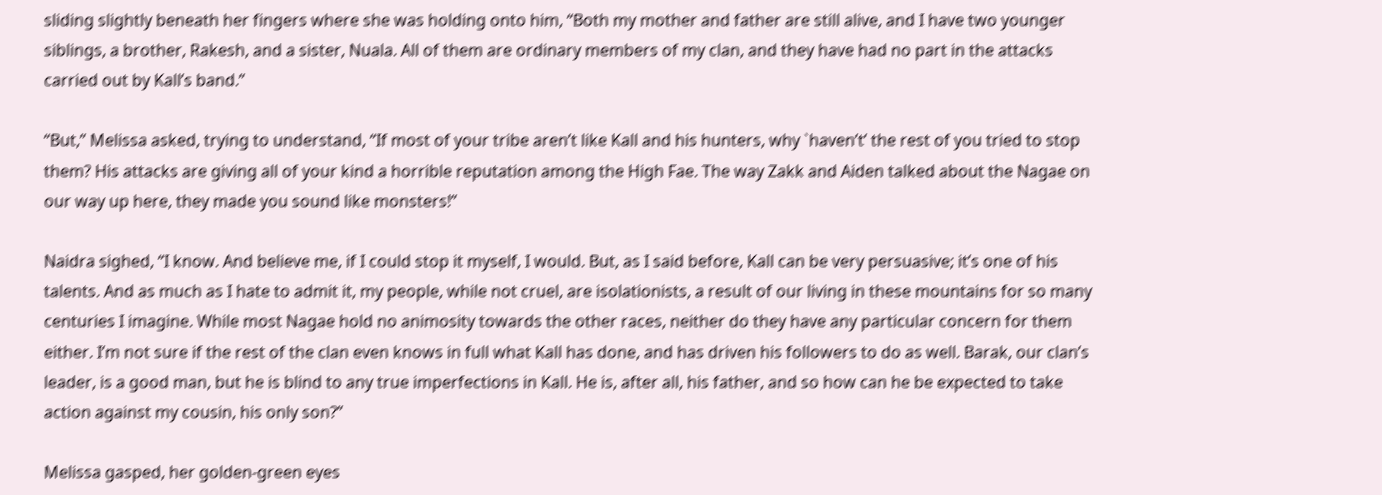sliding slightly beneath her fingers where she was holding onto him, “Both my mother and father are still alive, and I have two younger siblings, a brother, Rakesh, and a sister, Nuala. All of them are ordinary members of my clan, and they have had no part in the attacks carried out by Kall’s band.”

“But,” Melissa asked, trying to understand, “If most of your tribe aren’t like Kall and his hunters, why `haven’t’ the rest of you tried to stop them? His attacks are giving all of your kind a horrible reputation among the High Fae. The way Zakk and Aiden talked about the Nagae on our way up here, they made you sound like monsters!”

Naidra sighed, “I know. And believe me, if I could stop it myself, I would. But, as I said before, Kall can be very persuasive; it’s one of his talents. And as much as I hate to admit it, my people, while not cruel, are isolationists, a result of our living in these mountains for so many centuries I imagine. While most Nagae hold no animosity towards the other races, neither do they have any particular concern for them either. I’m not sure if the rest of the clan even knows in full what Kall has done, and has driven his followers to do as well. Barak, our clan’s leader, is a good man, but he is blind to any true imperfections in Kall. He is, after all, his father, and so how can he be expected to take action against my cousin, his only son?”

Melissa gasped, her golden-green eyes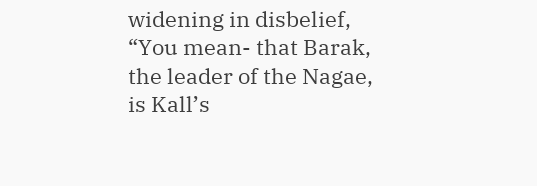widening in disbelief, “You mean- that Barak, the leader of the Nagae, is Kall’s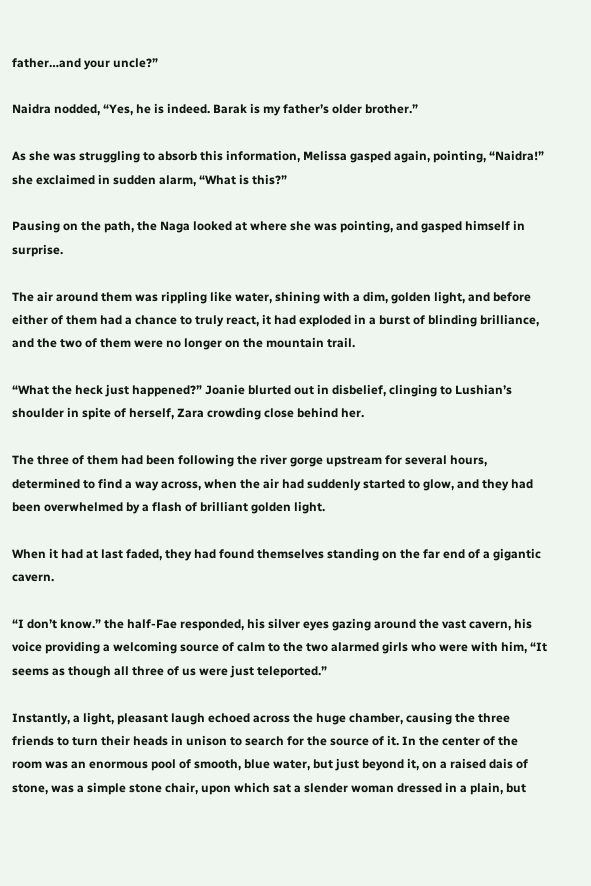father…and your uncle?”

Naidra nodded, “Yes, he is indeed. Barak is my father’s older brother.”

As she was struggling to absorb this information, Melissa gasped again, pointing, “Naidra!” she exclaimed in sudden alarm, “What is this?”

Pausing on the path, the Naga looked at where she was pointing, and gasped himself in surprise.

The air around them was rippling like water, shining with a dim, golden light, and before either of them had a chance to truly react, it had exploded in a burst of blinding brilliance, and the two of them were no longer on the mountain trail.

“What the heck just happened?” Joanie blurted out in disbelief, clinging to Lushian’s shoulder in spite of herself, Zara crowding close behind her.

The three of them had been following the river gorge upstream for several hours, determined to find a way across, when the air had suddenly started to glow, and they had been overwhelmed by a flash of brilliant golden light.

When it had at last faded, they had found themselves standing on the far end of a gigantic cavern.

“I don’t know.” the half-Fae responded, his silver eyes gazing around the vast cavern, his voice providing a welcoming source of calm to the two alarmed girls who were with him, “It seems as though all three of us were just teleported.”

Instantly, a light, pleasant laugh echoed across the huge chamber, causing the three friends to turn their heads in unison to search for the source of it. In the center of the room was an enormous pool of smooth, blue water, but just beyond it, on a raised dais of stone, was a simple stone chair, upon which sat a slender woman dressed in a plain, but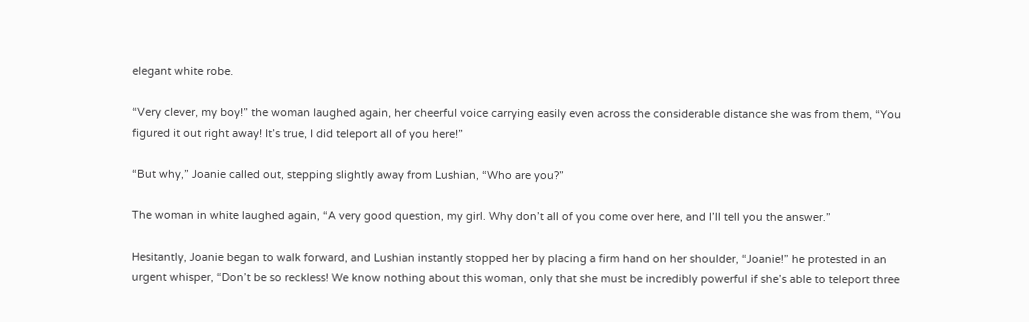elegant white robe.

“Very clever, my boy!” the woman laughed again, her cheerful voice carrying easily even across the considerable distance she was from them, “You figured it out right away! It’s true, I did teleport all of you here!”

“But why,” Joanie called out, stepping slightly away from Lushian, “Who are you?”

The woman in white laughed again, “A very good question, my girl. Why don’t all of you come over here, and I’ll tell you the answer.”

Hesitantly, Joanie began to walk forward, and Lushian instantly stopped her by placing a firm hand on her shoulder, “Joanie!” he protested in an urgent whisper, “Don’t be so reckless! We know nothing about this woman, only that she must be incredibly powerful if she’s able to teleport three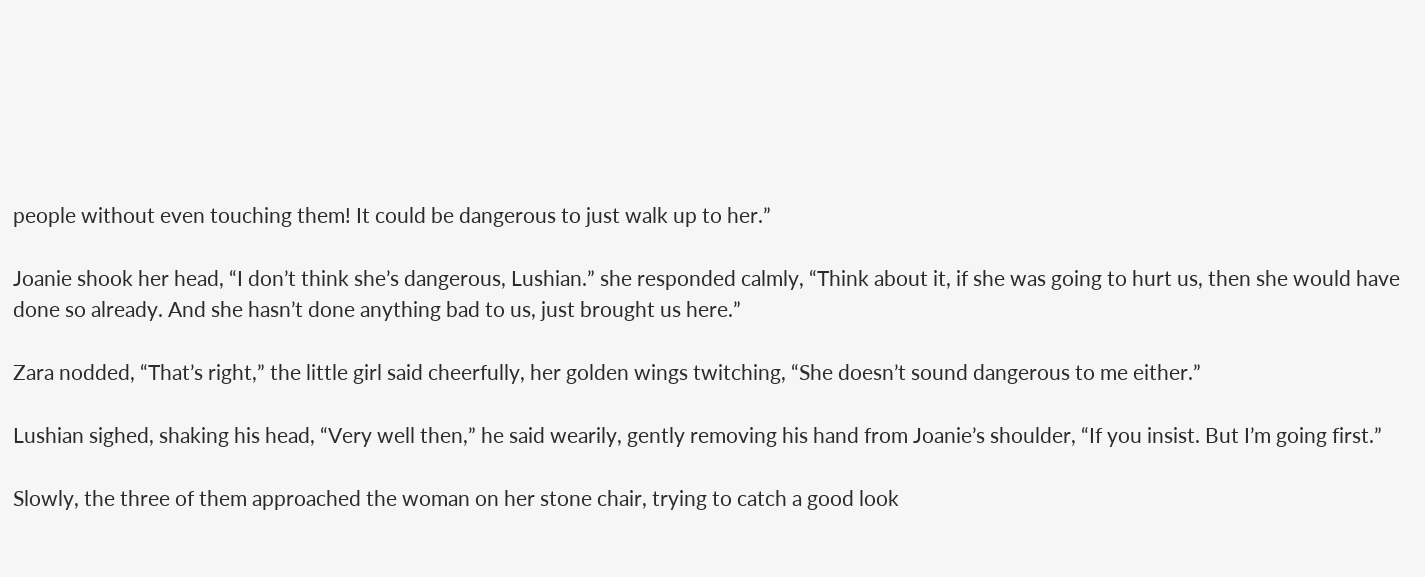people without even touching them! It could be dangerous to just walk up to her.”

Joanie shook her head, “I don’t think she’s dangerous, Lushian.” she responded calmly, “Think about it, if she was going to hurt us, then she would have done so already. And she hasn’t done anything bad to us, just brought us here.”

Zara nodded, “That’s right,” the little girl said cheerfully, her golden wings twitching, “She doesn’t sound dangerous to me either.”

Lushian sighed, shaking his head, “Very well then,” he said wearily, gently removing his hand from Joanie’s shoulder, “If you insist. But I’m going first.”

Slowly, the three of them approached the woman on her stone chair, trying to catch a good look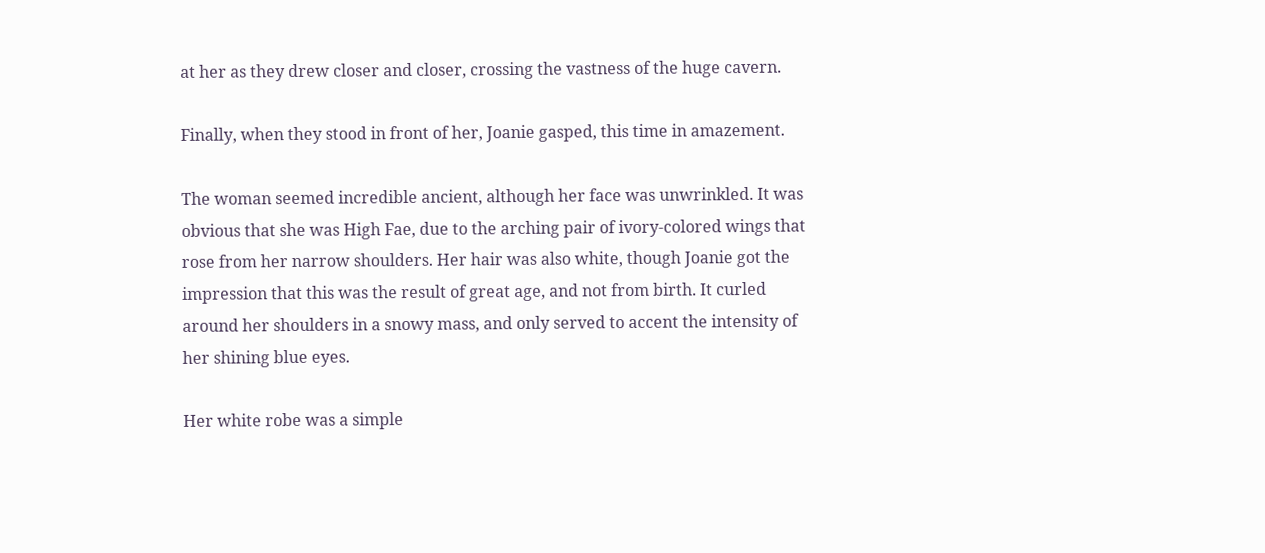at her as they drew closer and closer, crossing the vastness of the huge cavern.

Finally, when they stood in front of her, Joanie gasped, this time in amazement.

The woman seemed incredible ancient, although her face was unwrinkled. It was obvious that she was High Fae, due to the arching pair of ivory-colored wings that rose from her narrow shoulders. Her hair was also white, though Joanie got the impression that this was the result of great age, and not from birth. It curled around her shoulders in a snowy mass, and only served to accent the intensity of her shining blue eyes.

Her white robe was a simple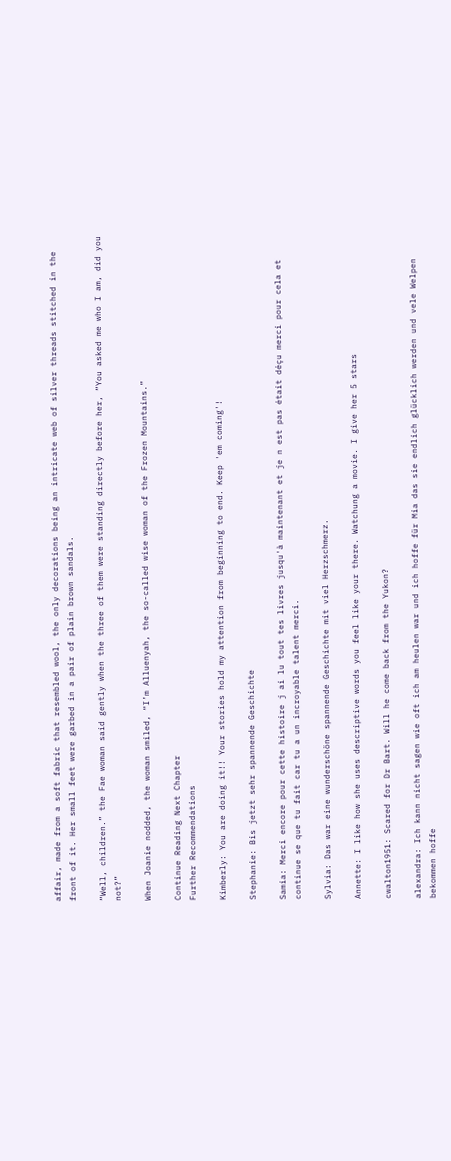affair, made from a soft fabric that resembled wool, the only decorations being an intricate web of silver threads stitched in the front of it. Her small feet were garbed in a pair of plain brown sandals.

“Well, children.” the Fae woman said gently when the three of them were standing directly before her, “You asked me who I am, did you not?”

When Joanie nodded, the woman smiled, “I’m Alluenyah, the so-called wise woman of the Frozen Mountains.”

Continue Reading Next Chapter
Further Recommendations

Kimberly: You are doing it!! Your stories hold my attention from beginning to end. Keep 'em coming'!

Stephanie: Bis jetzt sehr spannende Geschichte

Samia: Merci encore pour cette histoire j ai lu tout tes livres jusqu'à maintenant et je n est pas était déçu merci pour cela et continue se que tu fait car tu a un incroyable talent merci.

Sylvia: Das war eine wunderschöne spannende Geschichte mit viel Herzschmerz.

Annette: I like how she uses descriptive words you feel like your there. Watchung a movie. I give her 5 stars

cwalton1951: Scared for Dr Bart. Will he come back from the Yukon?

alexandra: Ich kann nicht sagen wie oft ich am heulen war und ich hoffe für Mia das sie endlich glücklich werden und vele Welpen bekommen hoffe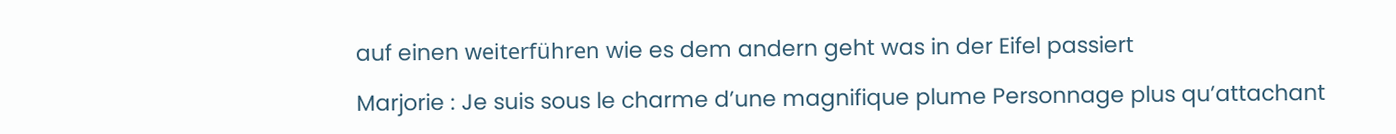auf einen weiterführen wie es dem andern geht was in der Eifel passiert

Marjorie : Je suis sous le charme d’une magnifique plume Personnage plus qu’attachant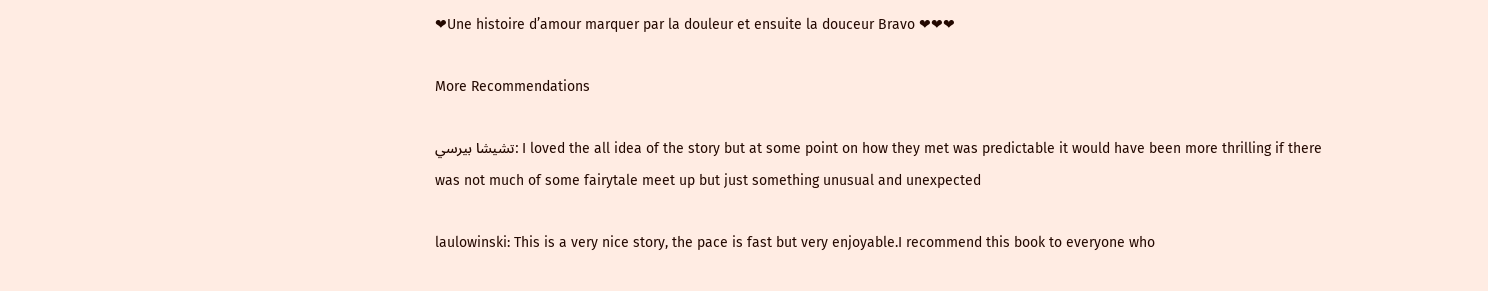❤Une histoire d’amour marquer par la douleur et ensuite la douceur Bravo ❤❤❤

More Recommendations

تشيشا بيرسي: I loved the all idea of the story but at some point on how they met was predictable it would have been more thrilling if there was not much of some fairytale meet up but just something unusual and unexpected

laulowinski: This is a very nice story, the pace is fast but very enjoyable.I recommend this book to everyone who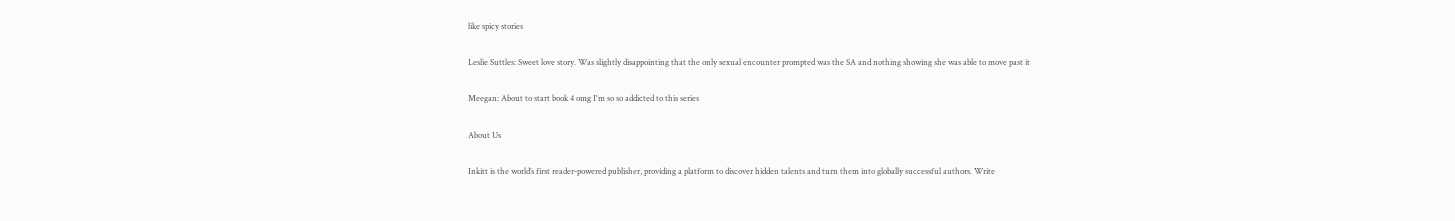like spicy stories

Leslie Suttles: Sweet love story. Was slightly disappointing that the only sexual encounter prompted was the SA and nothing showing she was able to move past it

Meegan: About to start book 4 omg I'm so so addicted to this series

About Us

Inkitt is the world’s first reader-powered publisher, providing a platform to discover hidden talents and turn them into globally successful authors. Write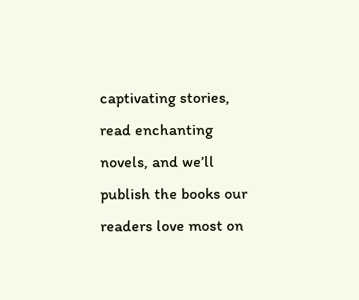captivating stories, read enchanting novels, and we’ll publish the books our readers love most on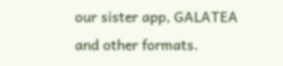our sister app, GALATEA and other formats.